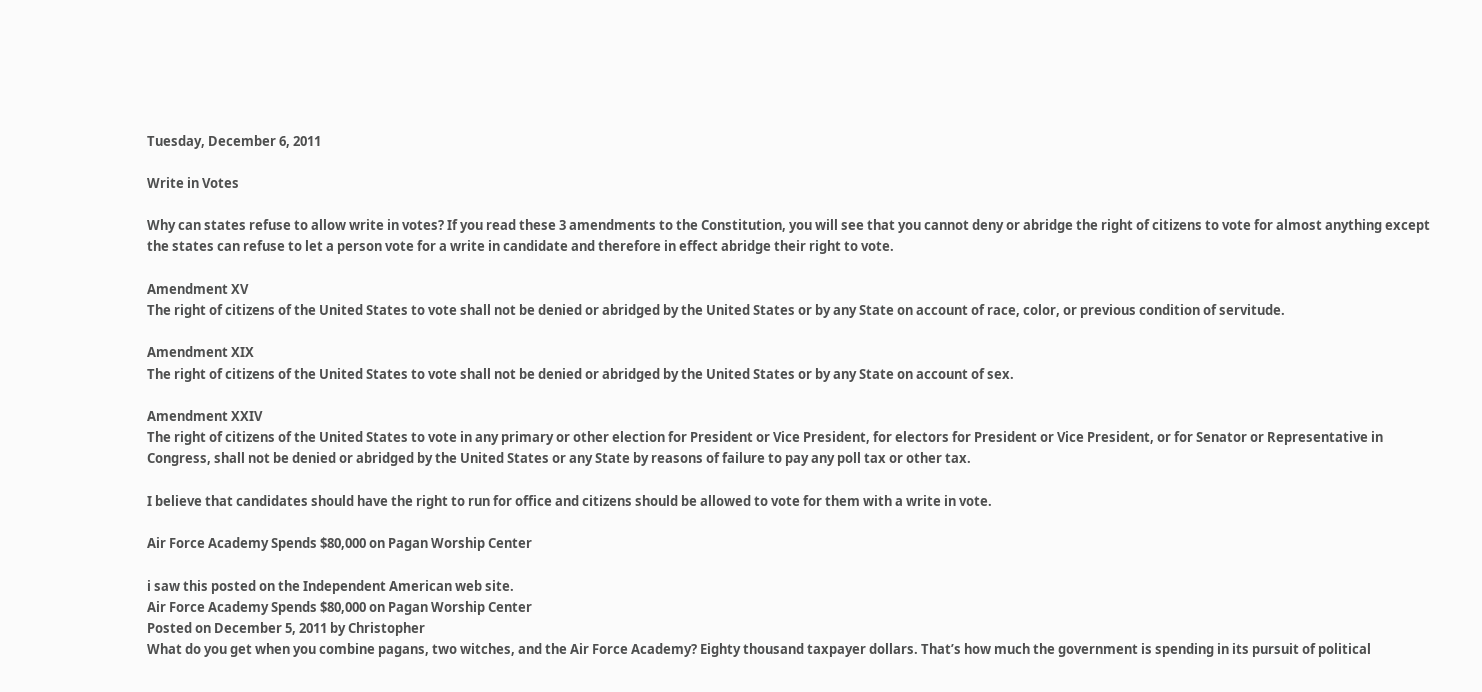Tuesday, December 6, 2011

Write in Votes

Why can states refuse to allow write in votes? If you read these 3 amendments to the Constitution, you will see that you cannot deny or abridge the right of citizens to vote for almost anything except the states can refuse to let a person vote for a write in candidate and therefore in effect abridge their right to vote.

Amendment XV
The right of citizens of the United States to vote shall not be denied or abridged by the United States or by any State on account of race, color, or previous condition of servitude.

Amendment XIX
The right of citizens of the United States to vote shall not be denied or abridged by the United States or by any State on account of sex.

Amendment XXIV
The right of citizens of the United States to vote in any primary or other election for President or Vice President, for electors for President or Vice President, or for Senator or Representative in Congress, shall not be denied or abridged by the United States or any State by reasons of failure to pay any poll tax or other tax.

I believe that candidates should have the right to run for office and citizens should be allowed to vote for them with a write in vote.

Air Force Academy Spends $80,000 on Pagan Worship Center

i saw this posted on the Independent American web site.
Air Force Academy Spends $80,000 on Pagan Worship Center
Posted on December 5, 2011 by Christopher
What do you get when you combine pagans, two witches, and the Air Force Academy? Eighty thousand taxpayer dollars. That’s how much the government is spending in its pursuit of political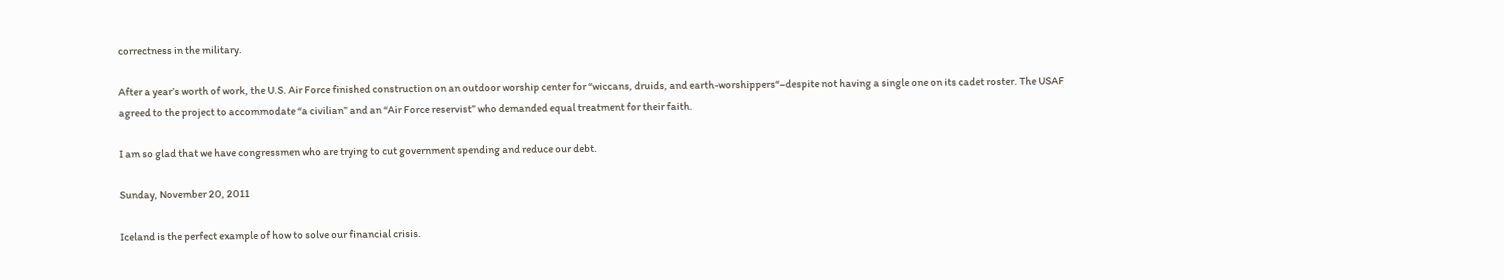correctness in the military.

After a year’s worth of work, the U.S. Air Force finished construction on an outdoor worship center for “wiccans, druids, and earth-worshippers“–despite not having a single one on its cadet roster. The USAF agreed to the project to accommodate “a civilian” and an “Air Force reservist” who demanded equal treatment for their faith.

I am so glad that we have congressmen who are trying to cut government spending and reduce our debt.

Sunday, November 20, 2011

Iceland is the perfect example of how to solve our financial crisis.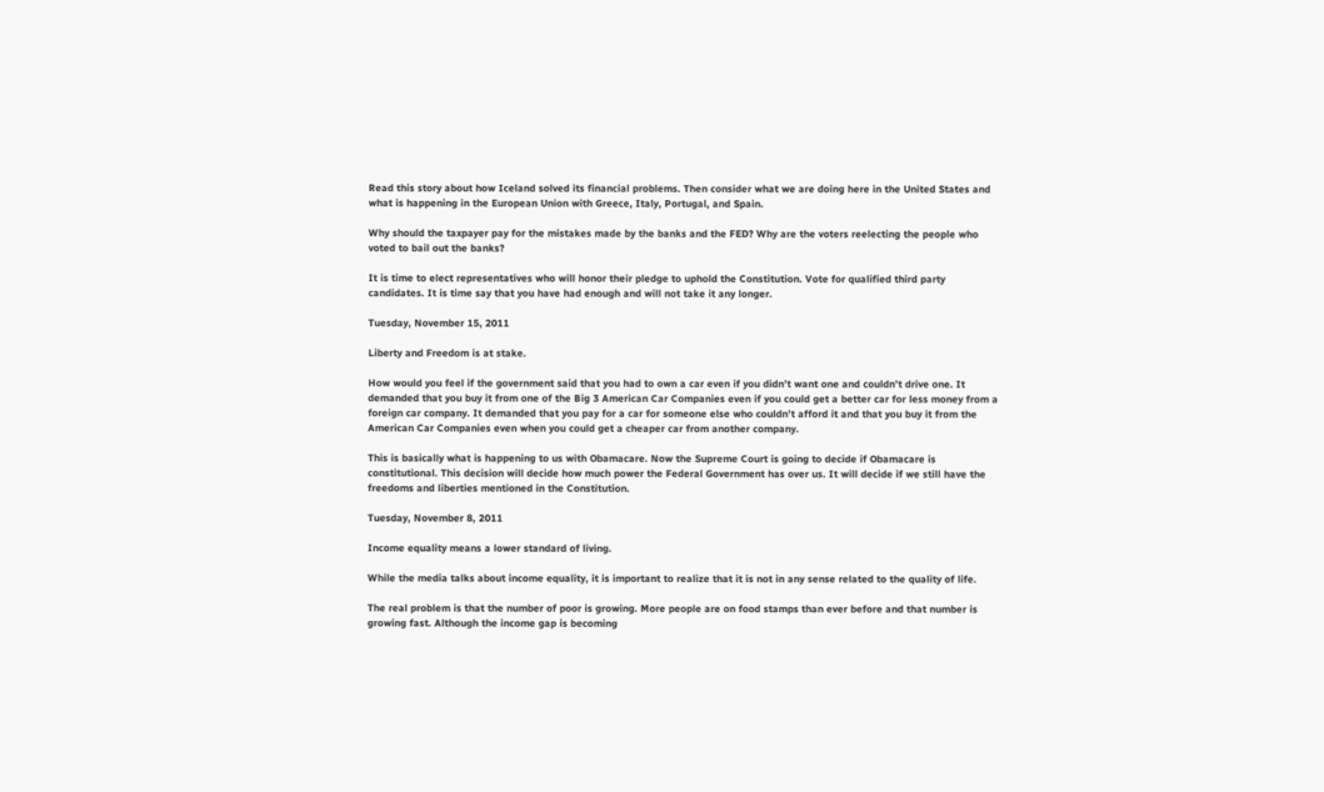Read this story about how Iceland solved its financial problems. Then consider what we are doing here in the United States and what is happening in the European Union with Greece, Italy, Portugal, and Spain.

Why should the taxpayer pay for the mistakes made by the banks and the FED? Why are the voters reelecting the people who voted to bail out the banks?

It is time to elect representatives who will honor their pledge to uphold the Constitution. Vote for qualified third party candidates. It is time say that you have had enough and will not take it any longer.

Tuesday, November 15, 2011

Liberty and Freedom is at stake.

How would you feel if the government said that you had to own a car even if you didn’t want one and couldn’t drive one. It demanded that you buy it from one of the Big 3 American Car Companies even if you could get a better car for less money from a foreign car company. It demanded that you pay for a car for someone else who couldn’t afford it and that you buy it from the American Car Companies even when you could get a cheaper car from another company.

This is basically what is happening to us with Obamacare. Now the Supreme Court is going to decide if Obamacare is constitutional. This decision will decide how much power the Federal Government has over us. It will decide if we still have the freedoms and liberties mentioned in the Constitution.

Tuesday, November 8, 2011

Income equality means a lower standard of living.

While the media talks about income equality, it is important to realize that it is not in any sense related to the quality of life.

The real problem is that the number of poor is growing. More people are on food stamps than ever before and that number is growing fast. Although the income gap is becoming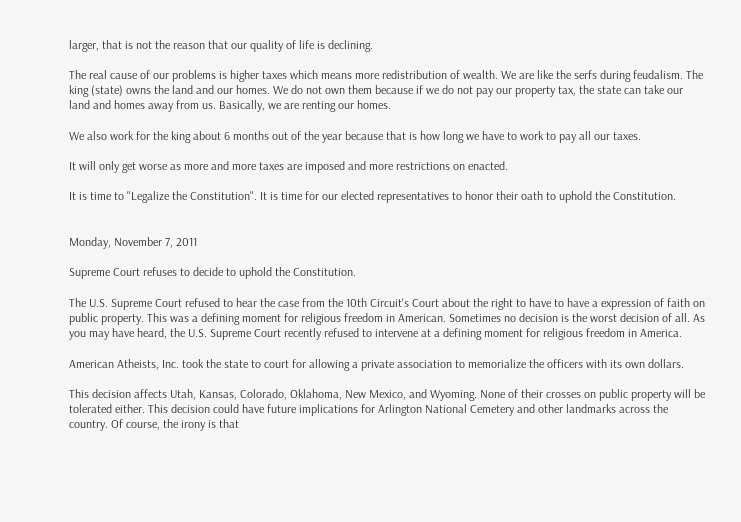larger, that is not the reason that our quality of life is declining.

The real cause of our problems is higher taxes which means more redistribution of wealth. We are like the serfs during feudalism. The king (state) owns the land and our homes. We do not own them because if we do not pay our property tax, the state can take our land and homes away from us. Basically, we are renting our homes.

We also work for the king about 6 months out of the year because that is how long we have to work to pay all our taxes.

It will only get worse as more and more taxes are imposed and more restrictions on enacted.

It is time to "Legalize the Constitution". It is time for our elected representatives to honor their oath to uphold the Constitution.


Monday, November 7, 2011

Supreme Court refuses to decide to uphold the Constitution.

The U.S. Supreme Court refused to hear the case from the 10th Circuit's Court about the right to have to have a expression of faith on public property. This was a defining moment for religious freedom in American. Sometimes no decision is the worst decision of all. As you may have heard, the U.S. Supreme Court recently refused to intervene at a defining moment for religious freedom in America.

American Atheists, Inc. took the state to court for allowing a private association to memorialize the officers with its own dollars.

This decision affects Utah, Kansas, Colorado, Oklahoma, New Mexico, and Wyoming. None of their crosses on public property will be tolerated either. This decision could have future implications for Arlington National Cemetery and other landmarks across the country. Of course, the irony is that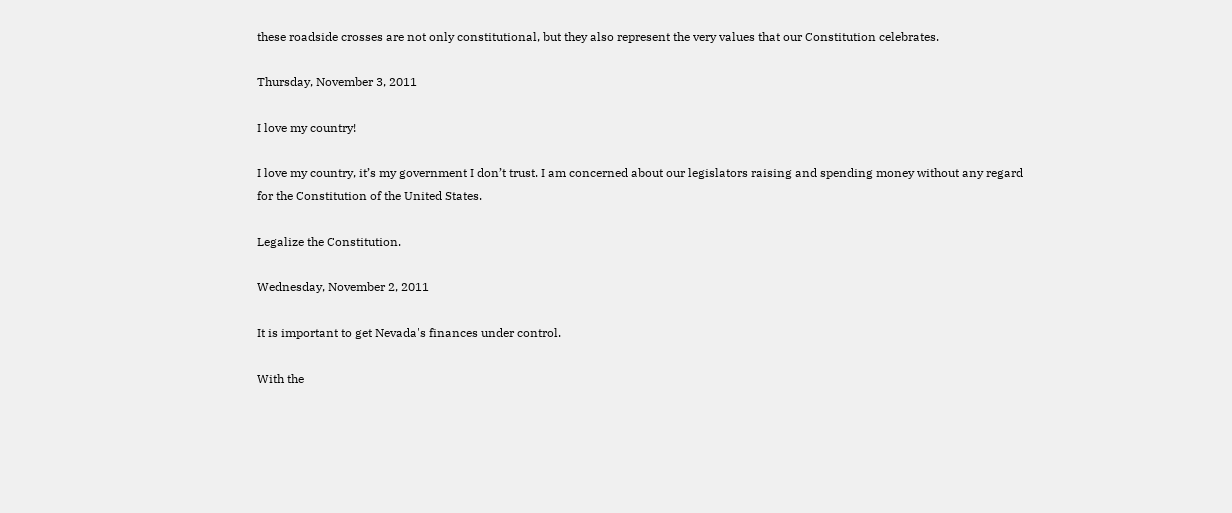these roadside crosses are not only constitutional, but they also represent the very values that our Constitution celebrates.

Thursday, November 3, 2011

I love my country!

I love my country, it’s my government I don’t trust. I am concerned about our legislators raising and spending money without any regard for the Constitution of the United States.

Legalize the Constitution.

Wednesday, November 2, 2011

It is important to get Nevada's finances under control.

With the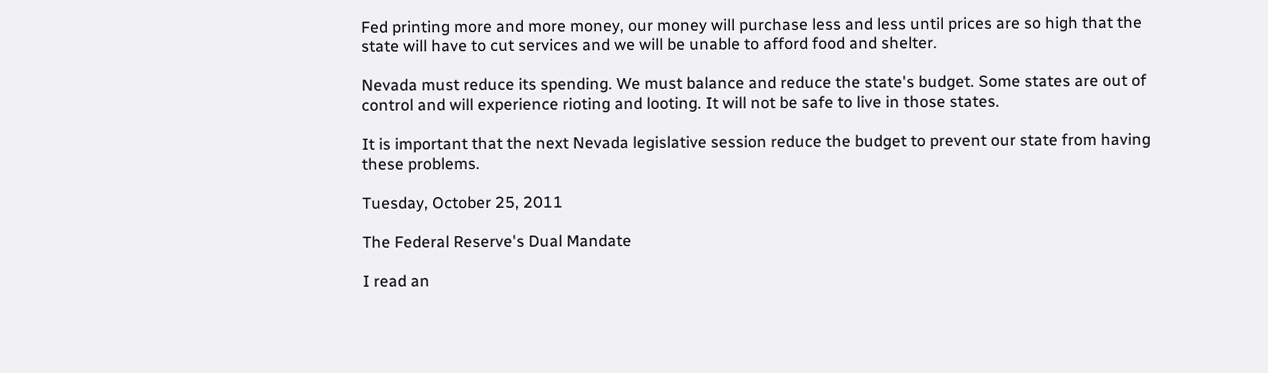Fed printing more and more money, our money will purchase less and less until prices are so high that the state will have to cut services and we will be unable to afford food and shelter.

Nevada must reduce its spending. We must balance and reduce the state's budget. Some states are out of control and will experience rioting and looting. It will not be safe to live in those states.

It is important that the next Nevada legislative session reduce the budget to prevent our state from having these problems.

Tuesday, October 25, 2011

The Federal Reserve's Dual Mandate

I read an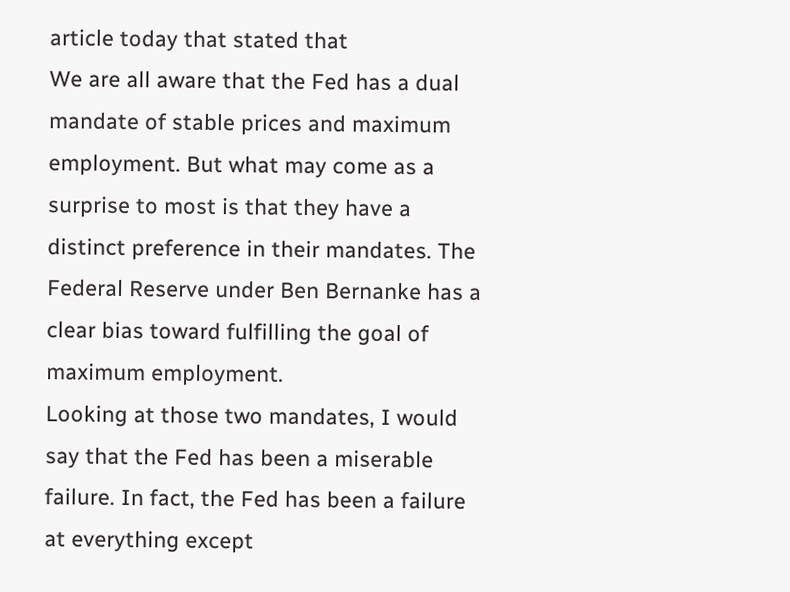article today that stated that
We are all aware that the Fed has a dual mandate of stable prices and maximum employment. But what may come as a surprise to most is that they have a distinct preference in their mandates. The Federal Reserve under Ben Bernanke has a clear bias toward fulfilling the goal of maximum employment.
Looking at those two mandates, I would say that the Fed has been a miserable failure. In fact, the Fed has been a failure at everything except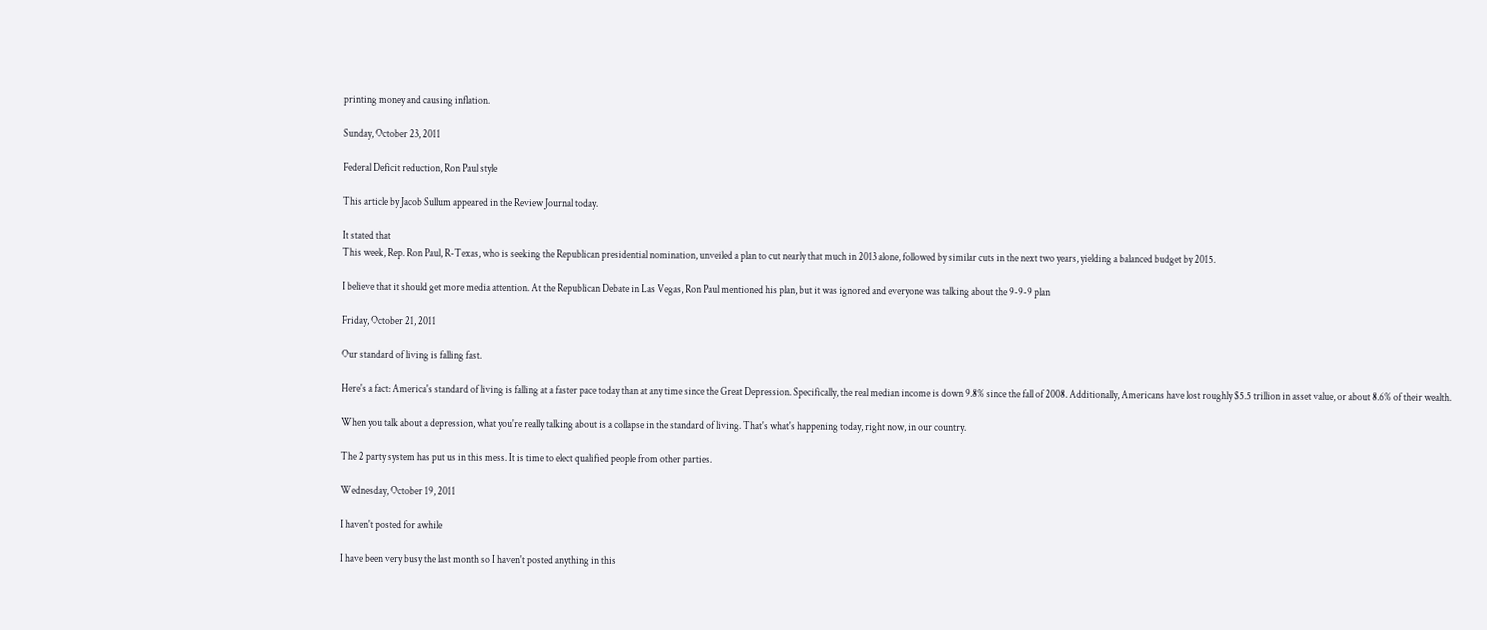printing money and causing inflation.

Sunday, October 23, 2011

Federal Deficit reduction, Ron Paul style

This article by Jacob Sullum appeared in the Review Journal today.

It stated that
This week, Rep. Ron Paul, R-Texas, who is seeking the Republican presidential nomination, unveiled a plan to cut nearly that much in 2013 alone, followed by similar cuts in the next two years, yielding a balanced budget by 2015.

I believe that it should get more media attention. At the Republican Debate in Las Vegas, Ron Paul mentioned his plan, but it was ignored and everyone was talking about the 9-9-9 plan

Friday, October 21, 2011

Our standard of living is falling fast.

Here's a fact: America's standard of living is falling at a faster pace today than at any time since the Great Depression. Specifically, the real median income is down 9.8% since the fall of 2008. Additionally, Americans have lost roughly $5.5 trillion in asset value, or about 8.6% of their wealth.

When you talk about a depression, what you're really talking about is a collapse in the standard of living. That's what's happening today, right now, in our country.

The 2 party system has put us in this mess. It is time to elect qualified people from other parties.

Wednesday, October 19, 2011

I haven't posted for awhile

I have been very busy the last month so I haven't posted anything in this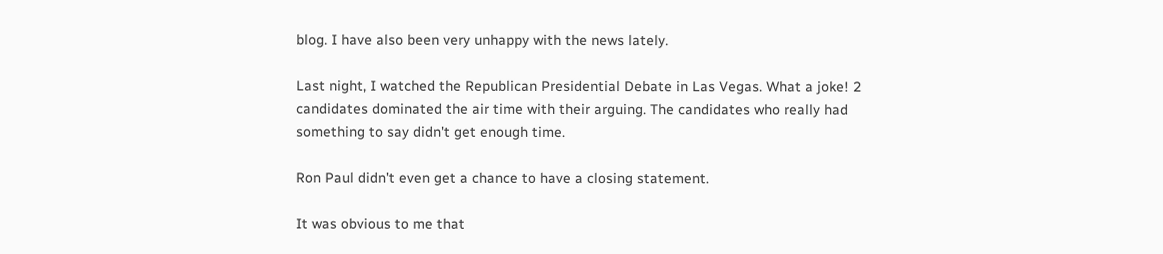blog. I have also been very unhappy with the news lately.

Last night, I watched the Republican Presidential Debate in Las Vegas. What a joke! 2 candidates dominated the air time with their arguing. The candidates who really had something to say didn't get enough time.

Ron Paul didn't even get a chance to have a closing statement.

It was obvious to me that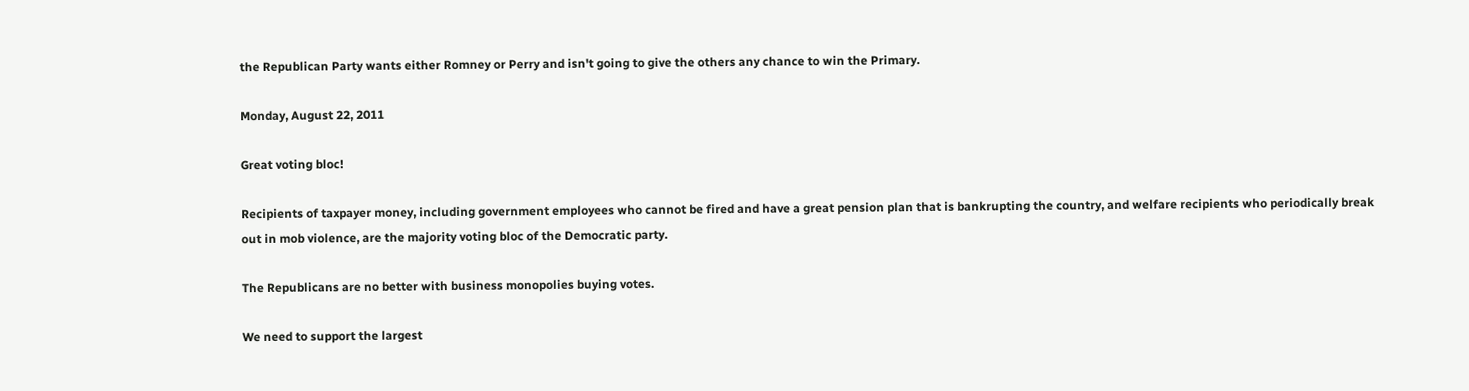the Republican Party wants either Romney or Perry and isn't going to give the others any chance to win the Primary.

Monday, August 22, 2011

Great voting bloc!

Recipients of taxpayer money, including government employees who cannot be fired and have a great pension plan that is bankrupting the country, and welfare recipients who periodically break out in mob violence, are the majority voting bloc of the Democratic party.

The Republicans are no better with business monopolies buying votes.

We need to support the largest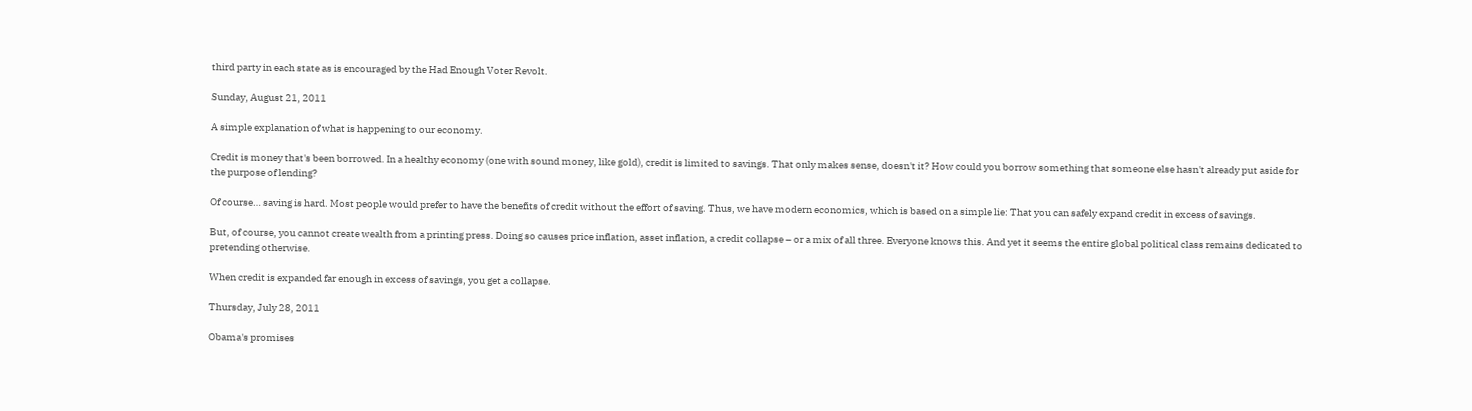third party in each state as is encouraged by the Had Enough Voter Revolt.

Sunday, August 21, 2011

A simple explanation of what is happening to our economy.

Credit is money that's been borrowed. In a healthy economy (one with sound money, like gold), credit is limited to savings. That only makes sense, doesn't it? How could you borrow something that someone else hasn't already put aside for the purpose of lending?

Of course… saving is hard. Most people would prefer to have the benefits of credit without the effort of saving. Thus, we have modern economics, which is based on a simple lie: That you can safely expand credit in excess of savings.

But, of course, you cannot create wealth from a printing press. Doing so causes price inflation, asset inflation, a credit collapse – or a mix of all three. Everyone knows this. And yet it seems the entire global political class remains dedicated to pretending otherwise.

When credit is expanded far enough in excess of savings, you get a collapse.

Thursday, July 28, 2011

Obama's promises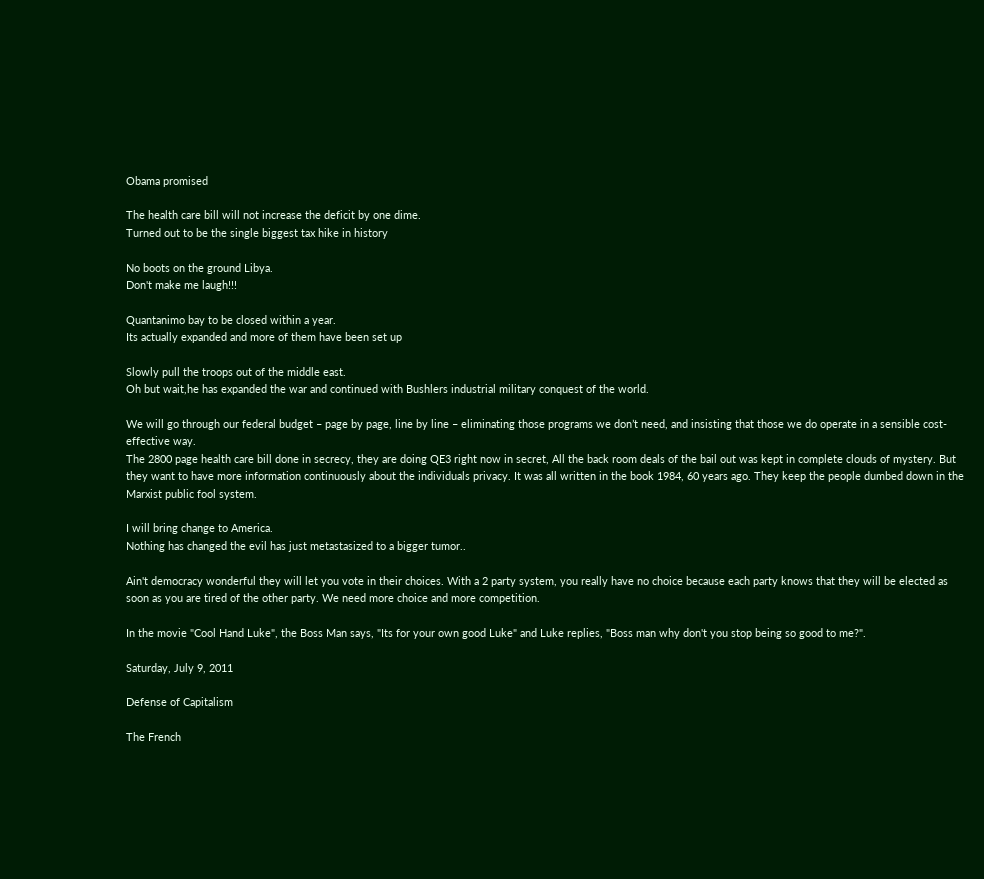Obama promised

The health care bill will not increase the deficit by one dime.
Turned out to be the single biggest tax hike in history

No boots on the ground Libya.
Don't make me laugh!!!

Quantanimo bay to be closed within a year.
Its actually expanded and more of them have been set up

Slowly pull the troops out of the middle east.
Oh but wait,he has expanded the war and continued with Bushlers industrial military conquest of the world.

We will go through our federal budget – page by page, line by line – eliminating those programs we don’t need, and insisting that those we do operate in a sensible cost-effective way.
The 2800 page health care bill done in secrecy, they are doing QE3 right now in secret, All the back room deals of the bail out was kept in complete clouds of mystery. But they want to have more information continuously about the individuals privacy. It was all written in the book 1984, 60 years ago. They keep the people dumbed down in the Marxist public fool system.

I will bring change to America.
Nothing has changed the evil has just metastasized to a bigger tumor..

Ain't democracy wonderful they will let you vote in their choices. With a 2 party system, you really have no choice because each party knows that they will be elected as soon as you are tired of the other party. We need more choice and more competition.

In the movie "Cool Hand Luke", the Boss Man says, "Its for your own good Luke" and Luke replies, "Boss man why don't you stop being so good to me?".

Saturday, July 9, 2011

Defense of Capitalism

The French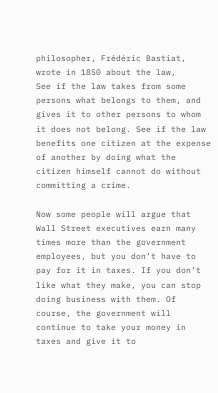philosopher, Frédéric Bastiat, wrote in 1850 about the law,
See if the law takes from some persons what belongs to them, and gives it to other persons to whom it does not belong. See if the law benefits one citizen at the expense of another by doing what the citizen himself cannot do without committing a crime.

Now some people will argue that Wall Street executives earn many times more than the government employees, but you don’t have to pay for it in taxes. If you don’t like what they make, you can stop doing business with them. Of course, the government will continue to take your money in taxes and give it to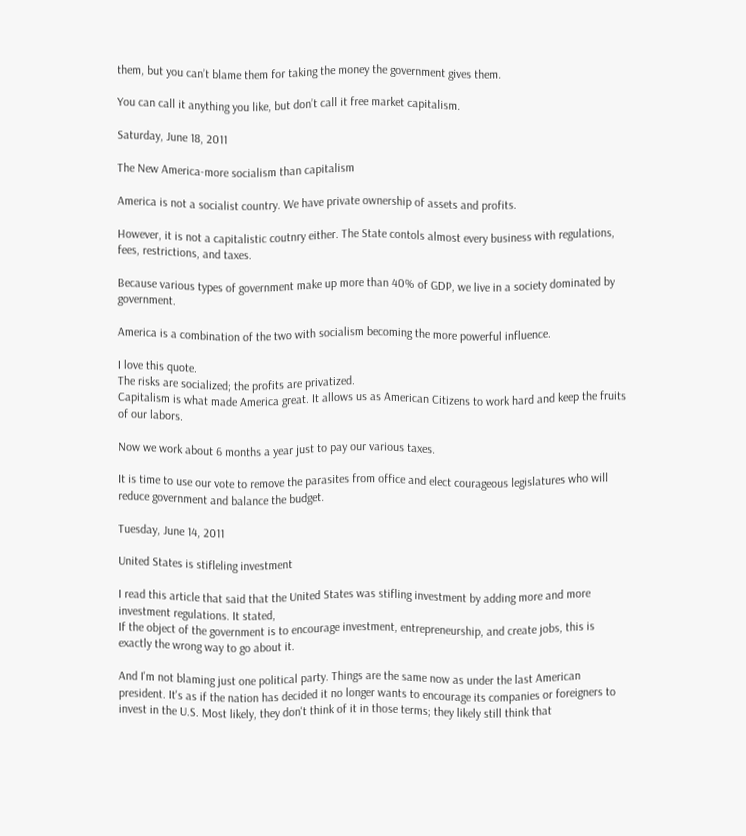them, but you can’t blame them for taking the money the government gives them.

You can call it anything you like, but don’t call it free market capitalism.

Saturday, June 18, 2011

The New America-more socialism than capitalism

America is not a socialist country. We have private ownership of assets and profits.

However, it is not a capitalistic coutnry either. The State contols almost every business with regulations, fees, restrictions, and taxes.

Because various types of government make up more than 40% of GDP, we live in a society dominated by government.

America is a combination of the two with socialism becoming the more powerful influence.

I love this quote.
The risks are socialized; the profits are privatized.
Capitalism is what made America great. It allows us as American Citizens to work hard and keep the fruits of our labors.

Now we work about 6 months a year just to pay our various taxes.

It is time to use our vote to remove the parasites from office and elect courageous legislatures who will reduce government and balance the budget.

Tuesday, June 14, 2011

United States is stifleling investment

I read this article that said that the United States was stifling investment by adding more and more investment regulations. It stated,
If the object of the government is to encourage investment, entrepreneurship, and create jobs, this is exactly the wrong way to go about it.

And I'm not blaming just one political party. Things are the same now as under the last American president. It's as if the nation has decided it no longer wants to encourage its companies or foreigners to invest in the U.S. Most likely, they don't think of it in those terms; they likely still think that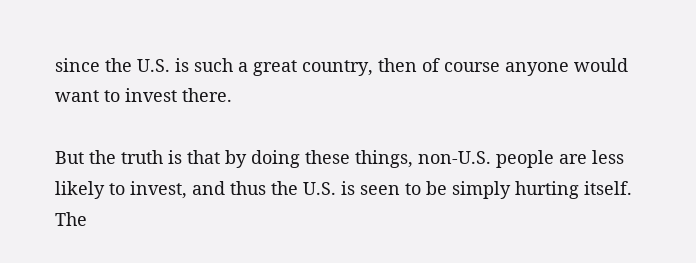since the U.S. is such a great country, then of course anyone would want to invest there.

But the truth is that by doing these things, non-U.S. people are less likely to invest, and thus the U.S. is seen to be simply hurting itself.
The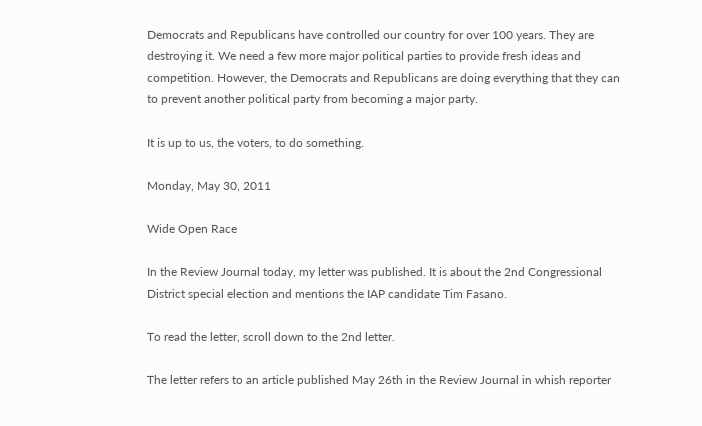Democrats and Republicans have controlled our country for over 100 years. They are destroying it. We need a few more major political parties to provide fresh ideas and competition. However, the Democrats and Republicans are doing everything that they can to prevent another political party from becoming a major party.

It is up to us, the voters, to do something.

Monday, May 30, 2011

Wide Open Race

In the Review Journal today, my letter was published. It is about the 2nd Congressional District special election and mentions the IAP candidate Tim Fasano.

To read the letter, scroll down to the 2nd letter.

The letter refers to an article published May 26th in the Review Journal in whish reporter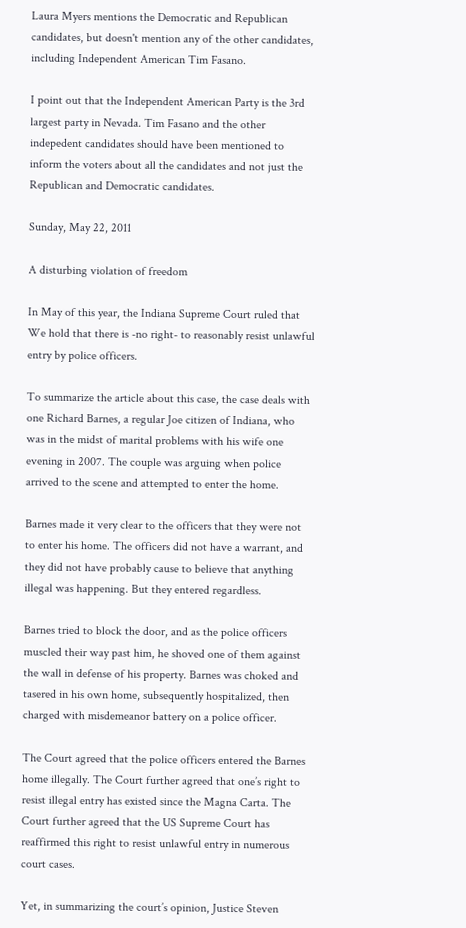Laura Myers mentions the Democratic and Republican candidates, but doesn't mention any of the other candidates, including Independent American Tim Fasano.

I point out that the Independent American Party is the 3rd largest party in Nevada. Tim Fasano and the other indepedent candidates should have been mentioned to inform the voters about all the candidates and not just the Republican and Democratic candidates.

Sunday, May 22, 2011

A disturbing violation of freedom

In May of this year, the Indiana Supreme Court ruled that
We hold that there is -no right- to reasonably resist unlawful entry by police officers.

To summarize the article about this case, the case deals with one Richard Barnes, a regular Joe citizen of Indiana, who was in the midst of marital problems with his wife one evening in 2007. The couple was arguing when police arrived to the scene and attempted to enter the home.

Barnes made it very clear to the officers that they were not to enter his home. The officers did not have a warrant, and they did not have probably cause to believe that anything illegal was happening. But they entered regardless.

Barnes tried to block the door, and as the police officers muscled their way past him, he shoved one of them against the wall in defense of his property. Barnes was choked and tasered in his own home, subsequently hospitalized, then charged with misdemeanor battery on a police officer.

The Court agreed that the police officers entered the Barnes home illegally. The Court further agreed that one’s right to resist illegal entry has existed since the Magna Carta. The Court further agreed that the US Supreme Court has reaffirmed this right to resist unlawful entry in numerous court cases.

Yet, in summarizing the court’s opinion, Justice Steven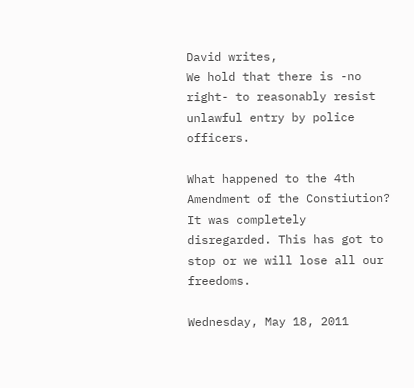David writes,
We hold that there is -no right- to reasonably resist unlawful entry by police officers.

What happened to the 4th Amendment of the Constiution? It was completely disregarded. This has got to stop or we will lose all our freedoms.

Wednesday, May 18, 2011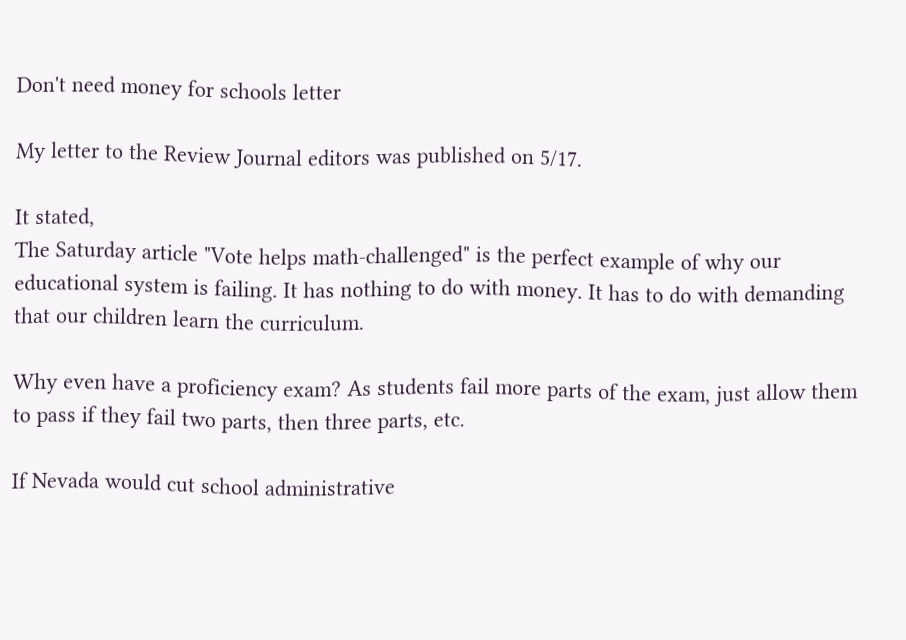Don't need money for schools letter

My letter to the Review Journal editors was published on 5/17.

It stated,
The Saturday article "Vote helps math-challenged" is the perfect example of why our educational system is failing. It has nothing to do with money. It has to do with demanding that our children learn the curriculum.

Why even have a proficiency exam? As students fail more parts of the exam, just allow them to pass if they fail two parts, then three parts, etc.

If Nevada would cut school administrative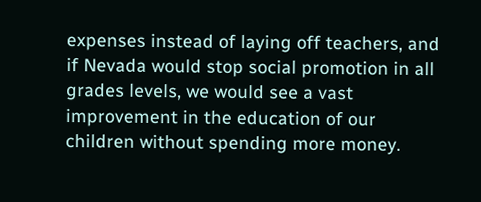expenses instead of laying off teachers, and if Nevada would stop social promotion in all grades levels, we would see a vast improvement in the education of our children without spending more money.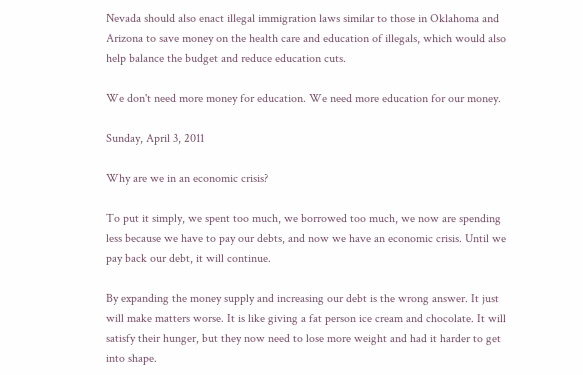Nevada should also enact illegal immigration laws similar to those in Oklahoma and Arizona to save money on the health care and education of illegals, which would also help balance the budget and reduce education cuts.

We don't need more money for education. We need more education for our money.

Sunday, April 3, 2011

Why are we in an economic crisis?

To put it simply, we spent too much, we borrowed too much, we now are spending less because we have to pay our debts, and now we have an economic crisis. Until we pay back our debt, it will continue.

By expanding the money supply and increasing our debt is the wrong answer. It just will make matters worse. It is like giving a fat person ice cream and chocolate. It will satisfy their hunger, but they now need to lose more weight and had it harder to get into shape.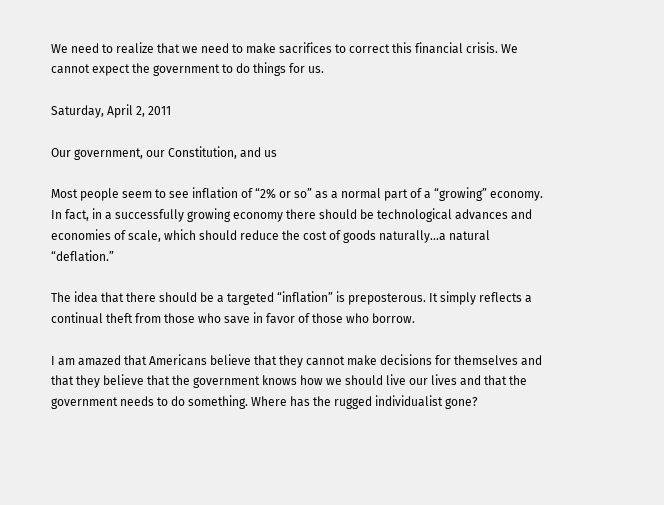We need to realize that we need to make sacrifices to correct this financial crisis. We cannot expect the government to do things for us.

Saturday, April 2, 2011

Our government, our Constitution, and us

Most people seem to see inflation of “2% or so” as a normal part of a “growing” economy. In fact, in a successfully growing economy there should be technological advances and economies of scale, which should reduce the cost of goods naturally…a natural “deflation.”

The idea that there should be a targeted “inflation” is preposterous. It simply reflects a continual theft from those who save in favor of those who borrow.

I am amazed that Americans believe that they cannot make decisions for themselves and that they believe that the government knows how we should live our lives and that the government needs to do something. Where has the rugged individualist gone?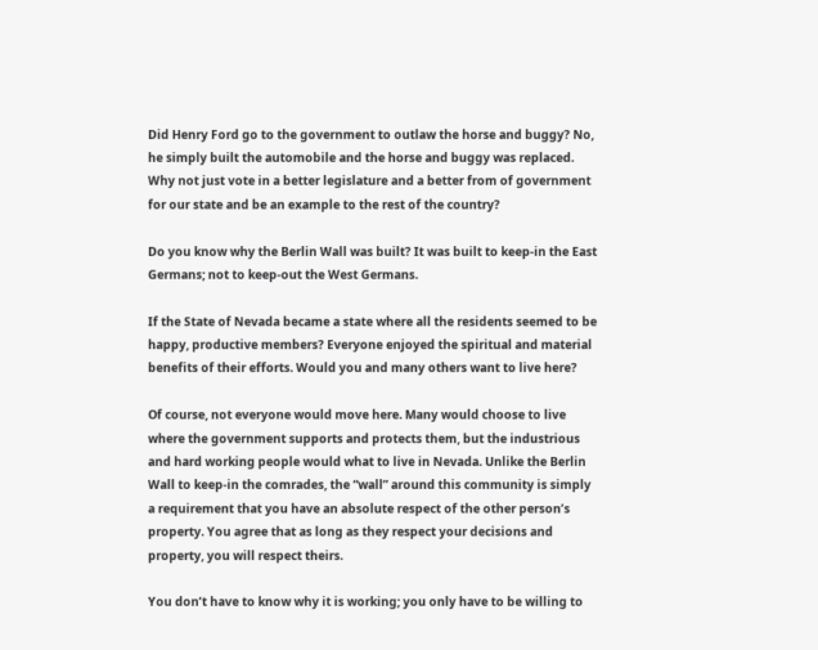Did Henry Ford go to the government to outlaw the horse and buggy? No, he simply built the automobile and the horse and buggy was replaced. Why not just vote in a better legislature and a better from of government for our state and be an example to the rest of the country?

Do you know why the Berlin Wall was built? It was built to keep-in the East Germans; not to keep-out the West Germans.

If the State of Nevada became a state where all the residents seemed to be happy, productive members? Everyone enjoyed the spiritual and material benefits of their efforts. Would you and many others want to live here?

Of course, not everyone would move here. Many would choose to live where the government supports and protects them, but the industrious and hard working people would what to live in Nevada. Unlike the Berlin Wall to keep-in the comrades, the “wall” around this community is simply a requirement that you have an absolute respect of the other person’s property. You agree that as long as they respect your decisions and property, you will respect theirs.

You don’t have to know why it is working; you only have to be willing to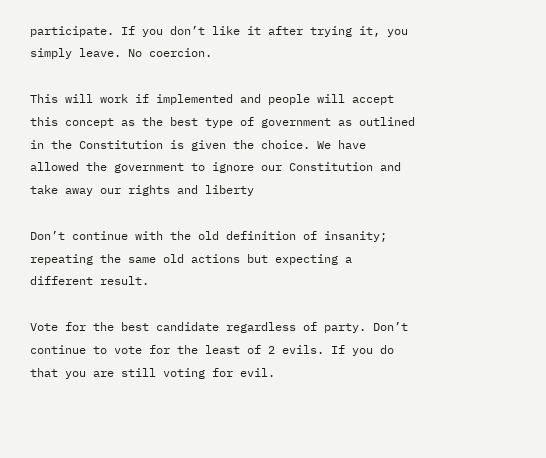participate. If you don’t like it after trying it, you simply leave. No coercion.

This will work if implemented and people will accept this concept as the best type of government as outlined in the Constitution is given the choice. We have allowed the government to ignore our Constitution and take away our rights and liberty

Don’t continue with the old definition of insanity; repeating the same old actions but expecting a different result.

Vote for the best candidate regardless of party. Don’t continue to vote for the least of 2 evils. If you do that you are still voting for evil.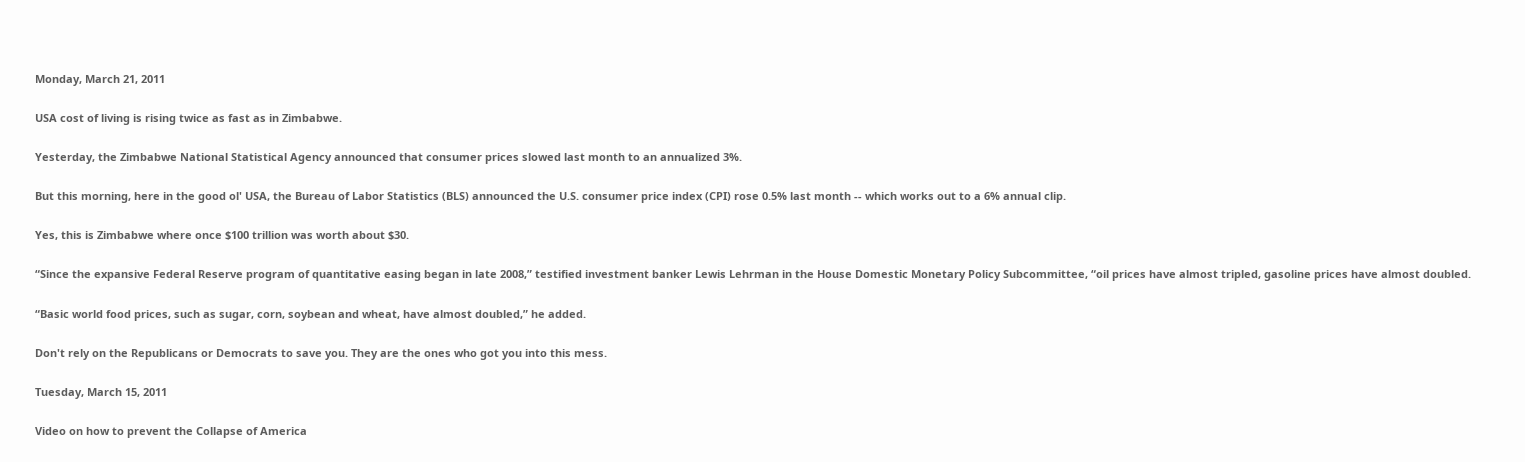Monday, March 21, 2011

USA cost of living is rising twice as fast as in Zimbabwe.

Yesterday, the Zimbabwe National Statistical Agency announced that consumer prices slowed last month to an annualized 3%.

But this morning, here in the good ol' USA, the Bureau of Labor Statistics (BLS) announced the U.S. consumer price index (CPI) rose 0.5% last month -- which works out to a 6% annual clip.

Yes, this is Zimbabwe where once $100 trillion was worth about $30.

“Since the expansive Federal Reserve program of quantitative easing began in late 2008,” testified investment banker Lewis Lehrman in the House Domestic Monetary Policy Subcommittee, “oil prices have almost tripled, gasoline prices have almost doubled.

“Basic world food prices, such as sugar, corn, soybean and wheat, have almost doubled,” he added.

Don't rely on the Republicans or Democrats to save you. They are the ones who got you into this mess.

Tuesday, March 15, 2011

Video on how to prevent the Collapse of America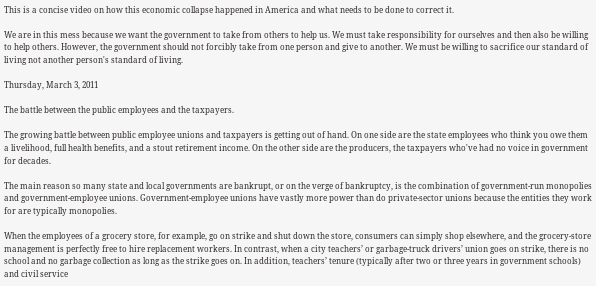This is a concise video on how this economic collapse happened in America and what needs to be done to correct it.

We are in this mess because we want the government to take from others to help us. We must take responsibility for ourselves and then also be willing to help others. However, the government should not forcibly take from one person and give to another. We must be willing to sacrifice our standard of living not another person's standard of living.

Thursday, March 3, 2011

The battle between the public employees and the taxpayers.

The growing battle between public employee unions and taxpayers is getting out of hand. On one side are the state employees who think you owe them a livelihood, full health benefits, and a stout retirement income. On the other side are the producers, the taxpayers who've had no voice in government for decades.

The main reason so many state and local governments are bankrupt, or on the verge of bankruptcy, is the combination of government-run monopolies and government-employee unions. Government-employee unions have vastly more power than do private-sector unions because the entities they work for are typically monopolies.

When the employees of a grocery store, for example, go on strike and shut down the store, consumers can simply shop elsewhere, and the grocery-store management is perfectly free to hire replacement workers. In contrast, when a city teachers’ or garbage-truck drivers’ union goes on strike, there is no school and no garbage collection as long as the strike goes on. In addition, teachers’ tenure (typically after two or three years in government schools) and civil service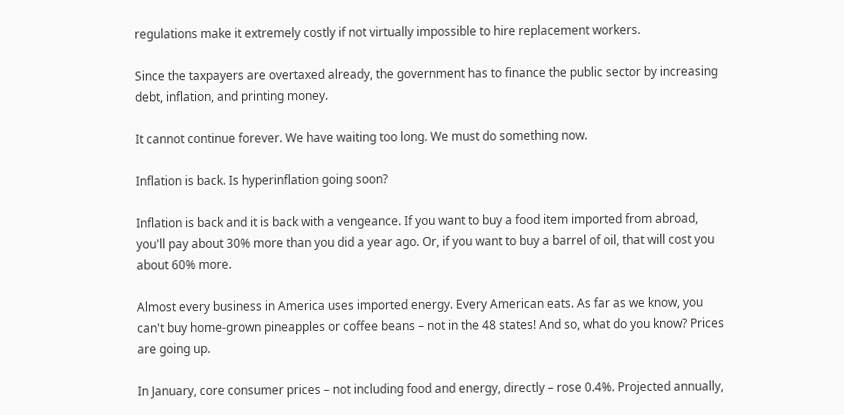regulations make it extremely costly if not virtually impossible to hire replacement workers.

Since the taxpayers are overtaxed already, the government has to finance the public sector by increasing debt, inflation, and printing money.

It cannot continue forever. We have waiting too long. We must do something now.

Inflation is back. Is hyperinflation going soon?

Inflation is back and it is back with a vengeance. If you want to buy a food item imported from abroad, you'll pay about 30% more than you did a year ago. Or, if you want to buy a barrel of oil, that will cost you about 60% more.

Almost every business in America uses imported energy. Every American eats. As far as we know, you can't buy home-grown pineapples or coffee beans – not in the 48 states! And so, what do you know? Prices are going up.

In January, core consumer prices – not including food and energy, directly – rose 0.4%. Projected annually,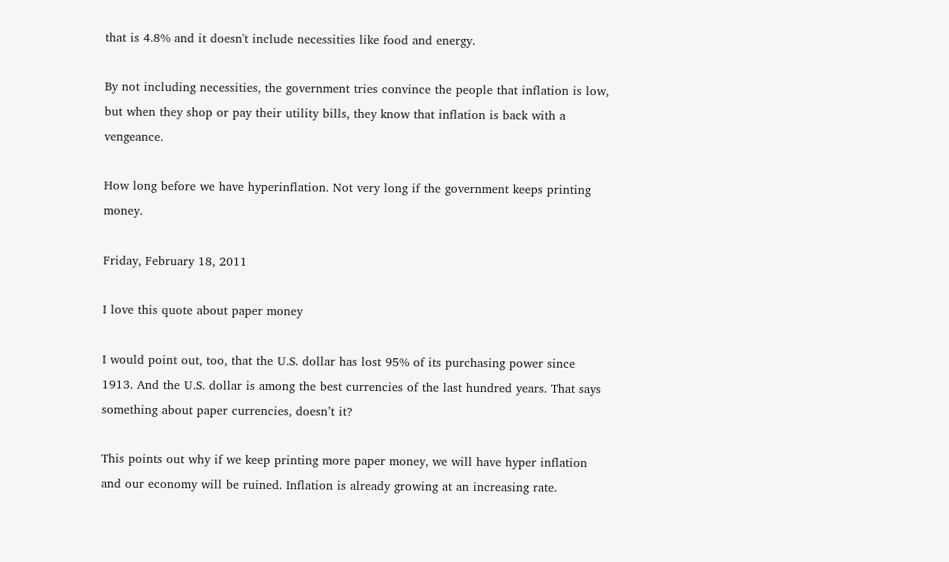that is 4.8% and it doesn't include necessities like food and energy.

By not including necessities, the government tries convince the people that inflation is low, but when they shop or pay their utility bills, they know that inflation is back with a vengeance.

How long before we have hyperinflation. Not very long if the government keeps printing money.

Friday, February 18, 2011

I love this quote about paper money

I would point out, too, that the U.S. dollar has lost 95% of its purchasing power since 1913. And the U.S. dollar is among the best currencies of the last hundred years. That says something about paper currencies, doesn’t it?

This points out why if we keep printing more paper money, we will have hyper inflation and our economy will be ruined. Inflation is already growing at an increasing rate.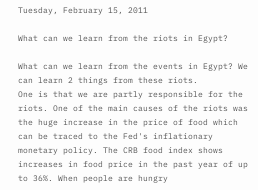Tuesday, February 15, 2011

What can we learn from the riots in Egypt?

What can we learn from the events in Egypt? We can learn 2 things from these riots.
One is that we are partly responsible for the riots. One of the main causes of the riots was the huge increase in the price of food which can be traced to the Fed's inflationary monetary policy. The CRB food index shows increases in food price in the past year of up to 36%. When people are hungry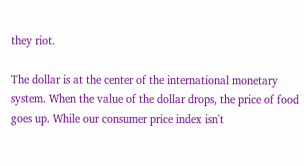they riot.

The dollar is at the center of the international monetary system. When the value of the dollar drops, the price of food goes up. While our consumer price index isn't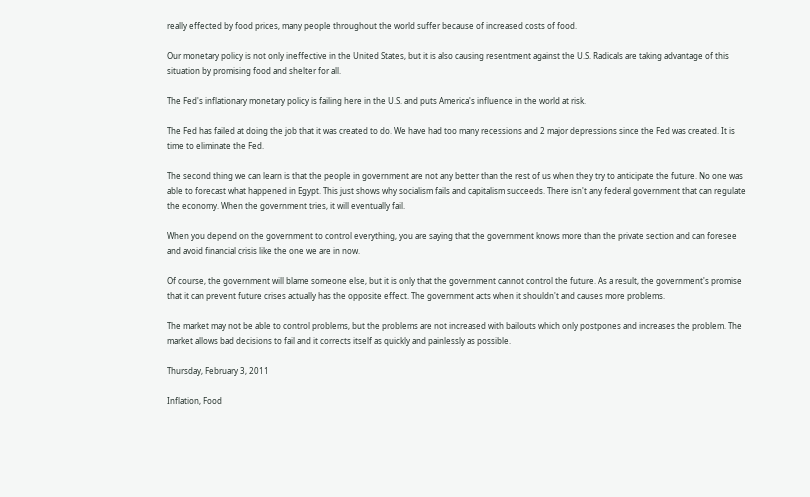really effected by food prices, many people throughout the world suffer because of increased costs of food.

Our monetary policy is not only ineffective in the United States, but it is also causing resentment against the U.S. Radicals are taking advantage of this situation by promising food and shelter for all.

The Fed's inflationary monetary policy is failing here in the U.S. and puts America's influence in the world at risk.

The Fed has failed at doing the job that it was created to do. We have had too many recessions and 2 major depressions since the Fed was created. It is time to eliminate the Fed.

The second thing we can learn is that the people in government are not any better than the rest of us when they try to anticipate the future. No one was able to forecast what happened in Egypt. This just shows why socialism fails and capitalism succeeds. There isn't any federal government that can regulate the economy. When the government tries, it will eventually fail.

When you depend on the government to control everything, you are saying that the government knows more than the private section and can foresee and avoid financial crisis like the one we are in now.

Of course, the government will blame someone else, but it is only that the government cannot control the future. As a result, the government's promise that it can prevent future crises actually has the opposite effect. The government acts when it shouldn't and causes more problems.

The market may not be able to control problems, but the problems are not increased with bailouts which only postpones and increases the problem. The market allows bad decisions to fail and it corrects itself as quickly and painlessly as possible.

Thursday, February 3, 2011

Inflation, Food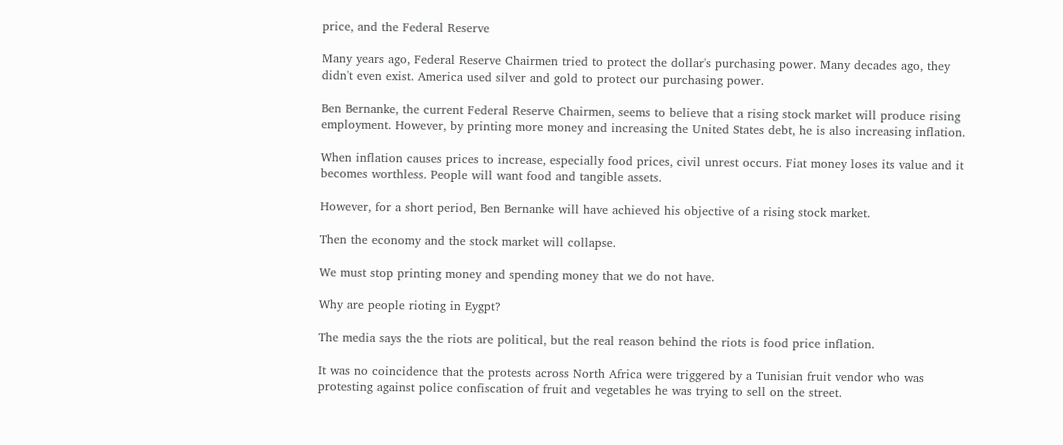price, and the Federal Reserve

Many years ago, Federal Reserve Chairmen tried to protect the dollar's purchasing power. Many decades ago, they didn't even exist. America used silver and gold to protect our purchasing power.

Ben Bernanke, the current Federal Reserve Chairmen, seems to believe that a rising stock market will produce rising employment. However, by printing more money and increasing the United States debt, he is also increasing inflation.

When inflation causes prices to increase, especially food prices, civil unrest occurs. Fiat money loses its value and it becomes worthless. People will want food and tangible assets.

However, for a short period, Ben Bernanke will have achieved his objective of a rising stock market.

Then the economy and the stock market will collapse.

We must stop printing money and spending money that we do not have.

Why are people rioting in Eygpt?

The media says the the riots are political, but the real reason behind the riots is food price inflation.

It was no coincidence that the protests across North Africa were triggered by a Tunisian fruit vendor who was protesting against police confiscation of fruit and vegetables he was trying to sell on the street.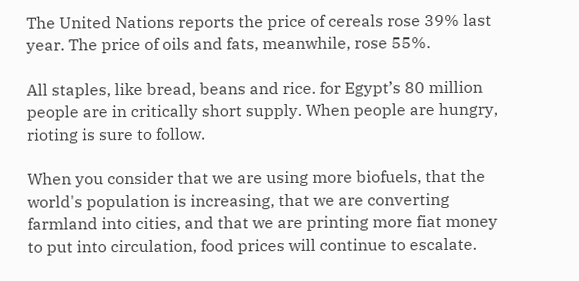The United Nations reports the price of cereals rose 39% last year. The price of oils and fats, meanwhile, rose 55%.

All staples, like bread, beans and rice. for Egypt’s 80 million people are in critically short supply. When people are hungry, rioting is sure to follow.

When you consider that we are using more biofuels, that the world's population is increasing, that we are converting farmland into cities, and that we are printing more fiat money to put into circulation, food prices will continue to escalate.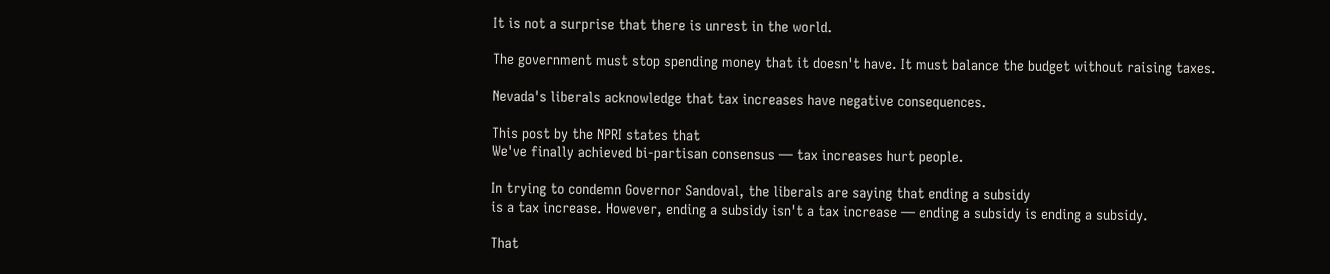It is not a surprise that there is unrest in the world.

The government must stop spending money that it doesn't have. It must balance the budget without raising taxes.

Nevada's liberals acknowledge that tax increases have negative consequences.

This post by the NPRI states that
We've finally achieved bi-partisan consensus — tax increases hurt people.

In trying to condemn Governor Sandoval, the liberals are saying that ending a subsidy
is a tax increase. However, ending a subsidy isn't a tax increase — ending a subsidy is ending a subsidy.

That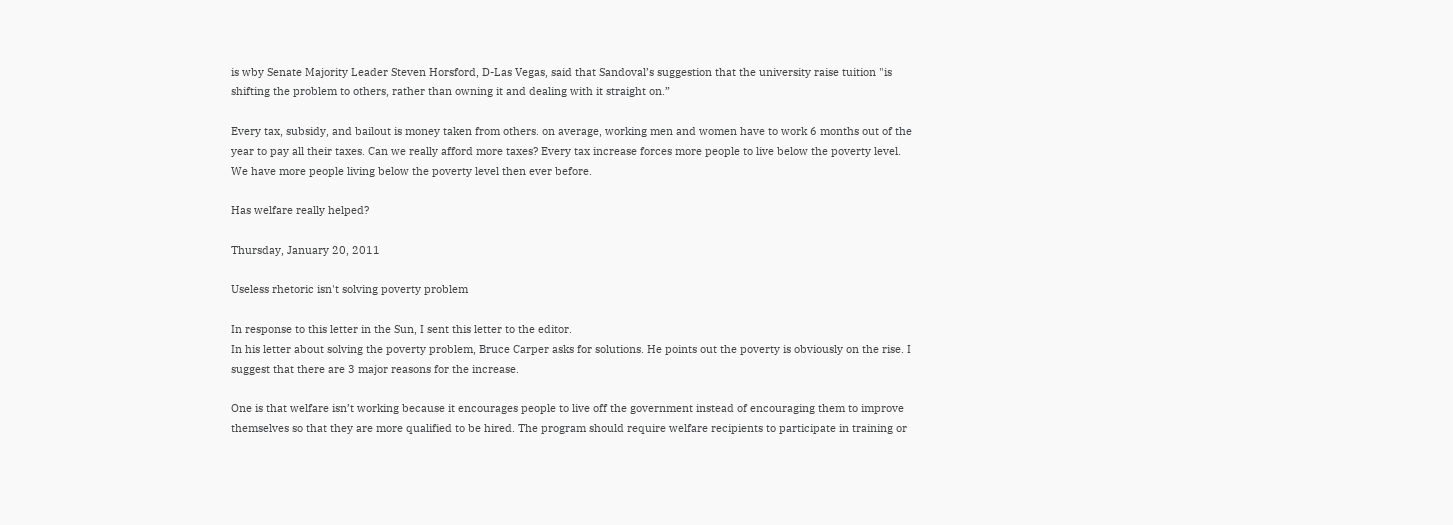is wby Senate Majority Leader Steven Horsford, D-Las Vegas, said that Sandoval’s suggestion that the university raise tuition "is shifting the problem to others, rather than owning it and dealing with it straight on.”

Every tax, subsidy, and bailout is money taken from others. on average, working men and women have to work 6 months out of the year to pay all their taxes. Can we really afford more taxes? Every tax increase forces more people to live below the poverty level. We have more people living below the poverty level then ever before.

Has welfare really helped?

Thursday, January 20, 2011

Useless rhetoric isn't solving poverty problem

In response to this letter in the Sun, I sent this letter to the editor.
In his letter about solving the poverty problem, Bruce Carper asks for solutions. He points out the poverty is obviously on the rise. I suggest that there are 3 major reasons for the increase.

One is that welfare isn’t working because it encourages people to live off the government instead of encouraging them to improve themselves so that they are more qualified to be hired. The program should require welfare recipients to participate in training or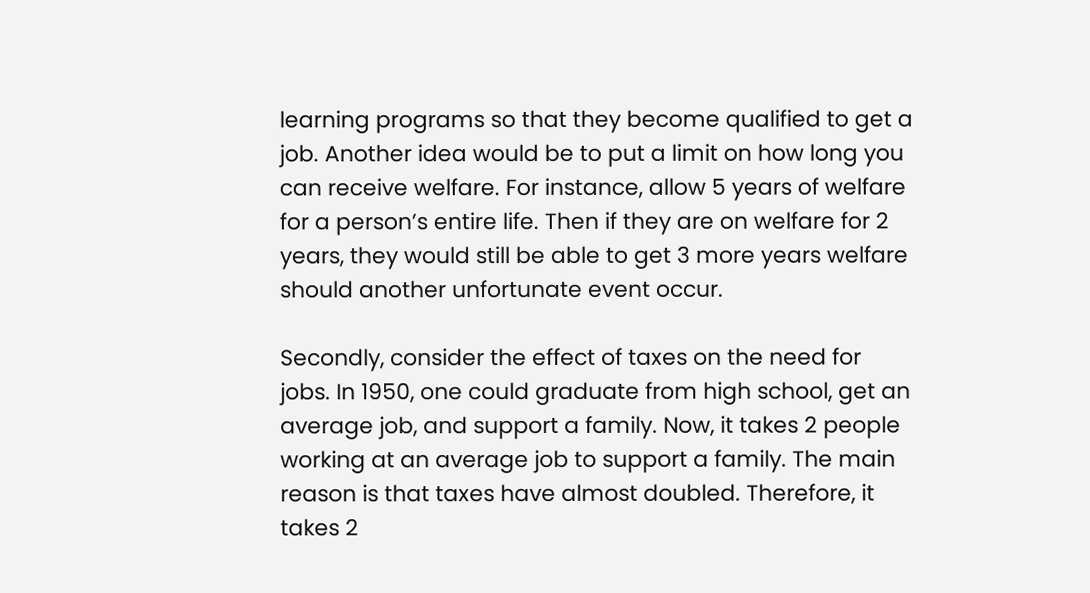learning programs so that they become qualified to get a job. Another idea would be to put a limit on how long you can receive welfare. For instance, allow 5 years of welfare for a person’s entire life. Then if they are on welfare for 2 years, they would still be able to get 3 more years welfare should another unfortunate event occur.

Secondly, consider the effect of taxes on the need for jobs. In 1950, one could graduate from high school, get an average job, and support a family. Now, it takes 2 people working at an average job to support a family. The main reason is that taxes have almost doubled. Therefore, it takes 2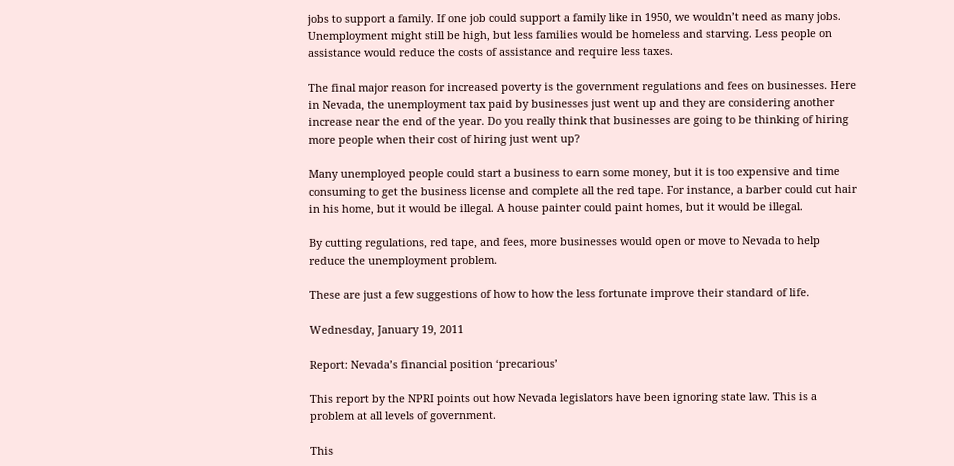jobs to support a family. If one job could support a family like in 1950, we wouldn’t need as many jobs. Unemployment might still be high, but less families would be homeless and starving. Less people on assistance would reduce the costs of assistance and require less taxes.

The final major reason for increased poverty is the government regulations and fees on businesses. Here in Nevada, the unemployment tax paid by businesses just went up and they are considering another increase near the end of the year. Do you really think that businesses are going to be thinking of hiring more people when their cost of hiring just went up?

Many unemployed people could start a business to earn some money, but it is too expensive and time consuming to get the business license and complete all the red tape. For instance, a barber could cut hair in his home, but it would be illegal. A house painter could paint homes, but it would be illegal.

By cutting regulations, red tape, and fees, more businesses would open or move to Nevada to help reduce the unemployment problem.

These are just a few suggestions of how to how the less fortunate improve their standard of life.

Wednesday, January 19, 2011

Report: Nevada’s financial position ‘precarious’

This report by the NPRI points out how Nevada legislators have been ignoring state law. This is a problem at all levels of government.

This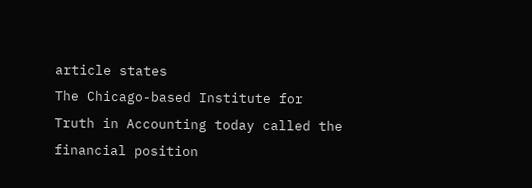article states
The Chicago-based Institute for Truth in Accounting today called the financial position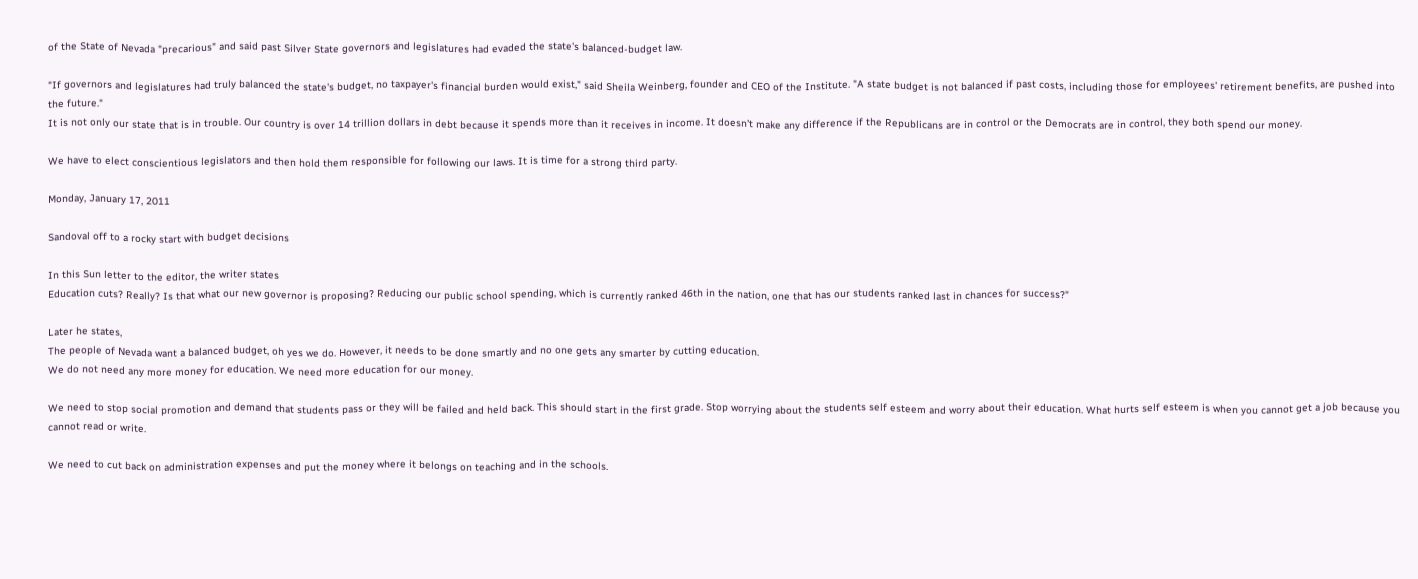of the State of Nevada "precarious" and said past Silver State governors and legislatures had evaded the state's balanced-budget law.

"If governors and legislatures had truly balanced the state's budget, no taxpayer's financial burden would exist," said Sheila Weinberg, founder and CEO of the Institute. "A state budget is not balanced if past costs, including those for employees' retirement benefits, are pushed into the future."
It is not only our state that is in trouble. Our country is over 14 trillion dollars in debt because it spends more than it receives in income. It doesn't make any difference if the Republicans are in control or the Democrats are in control, they both spend our money.

We have to elect conscientious legislators and then hold them responsible for following our laws. It is time for a strong third party.

Monday, January 17, 2011

Sandoval off to a rocky start with budget decisions

In this Sun letter to the editor, the writer states
Education cuts? Really? Is that what our new governor is proposing? Reducing our public school spending, which is currently ranked 46th in the nation, one that has our students ranked last in chances for success?”

Later he states,
The people of Nevada want a balanced budget, oh yes we do. However, it needs to be done smartly and no one gets any smarter by cutting education.
We do not need any more money for education. We need more education for our money.

We need to stop social promotion and demand that students pass or they will be failed and held back. This should start in the first grade. Stop worrying about the students self esteem and worry about their education. What hurts self esteem is when you cannot get a job because you cannot read or write.

We need to cut back on administration expenses and put the money where it belongs on teaching and in the schools.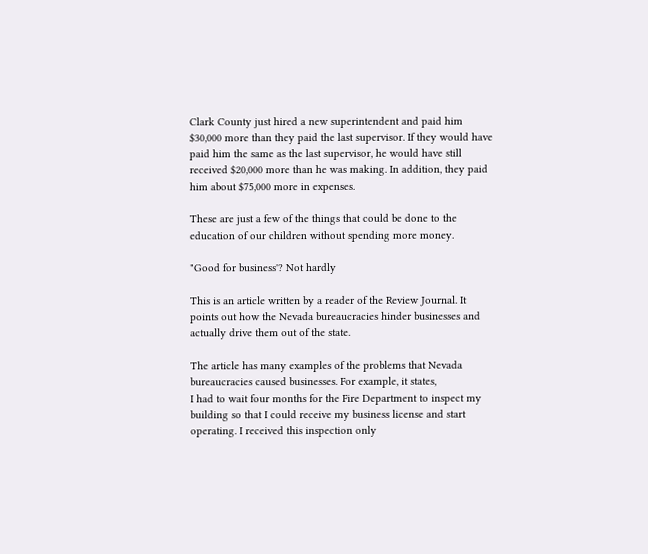Clark County just hired a new superintendent and paid him $30,000 more than they paid the last supervisor. If they would have paid him the same as the last supervisor, he would have still received $20,000 more than he was making. In addition, they paid him about $75,000 more in expenses.

These are just a few of the things that could be done to the education of our children without spending more money.

"Good for business'? Not hardly

This is an article written by a reader of the Review Journal. It points out how the Nevada bureaucracies hinder businesses and actually drive them out of the state.

The article has many examples of the problems that Nevada bureaucracies caused businesses. For example, it states,
I had to wait four months for the Fire Department to inspect my building so that I could receive my business license and start operating. I received this inspection only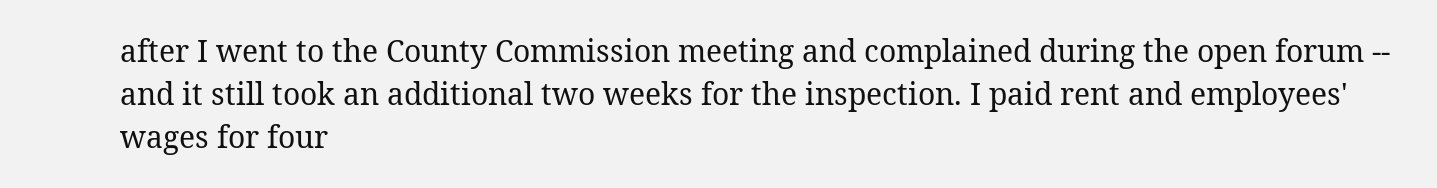after I went to the County Commission meeting and complained during the open forum -- and it still took an additional two weeks for the inspection. I paid rent and employees' wages for four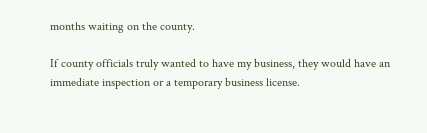months waiting on the county.

If county officials truly wanted to have my business, they would have an immediate inspection or a temporary business license.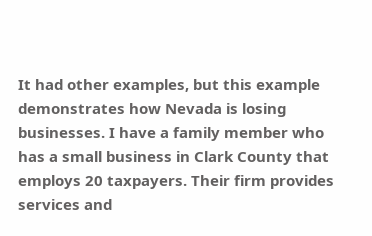It had other examples, but this example demonstrates how Nevada is losing businesses. I have a family member who has a small business in Clark County that employs 20 taxpayers. Their firm provides services and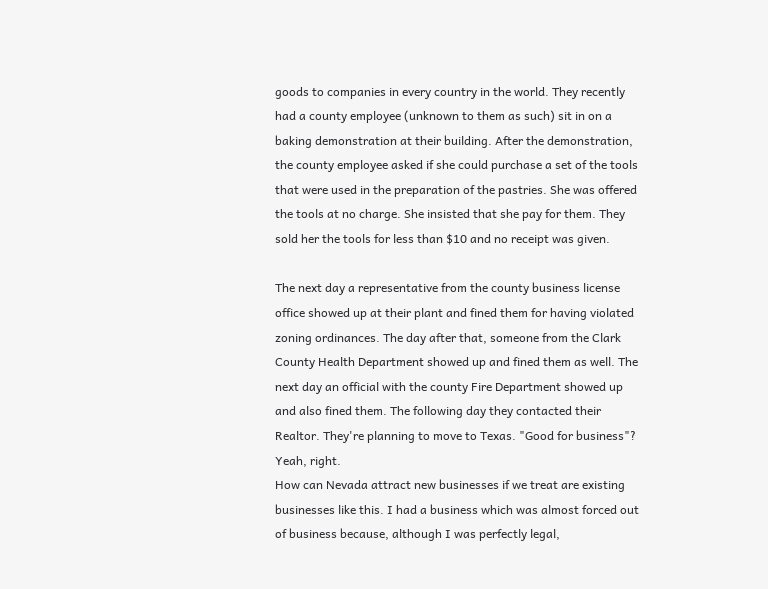goods to companies in every country in the world. They recently had a county employee (unknown to them as such) sit in on a baking demonstration at their building. After the demonstration, the county employee asked if she could purchase a set of the tools that were used in the preparation of the pastries. She was offered the tools at no charge. She insisted that she pay for them. They sold her the tools for less than $10 and no receipt was given.

The next day a representative from the county business license office showed up at their plant and fined them for having violated zoning ordinances. The day after that, someone from the Clark County Health Department showed up and fined them as well. The next day an official with the county Fire Department showed up and also fined them. The following day they contacted their Realtor. They're planning to move to Texas. "Good for business"? Yeah, right.
How can Nevada attract new businesses if we treat are existing businesses like this. I had a business which was almost forced out of business because, although I was perfectly legal,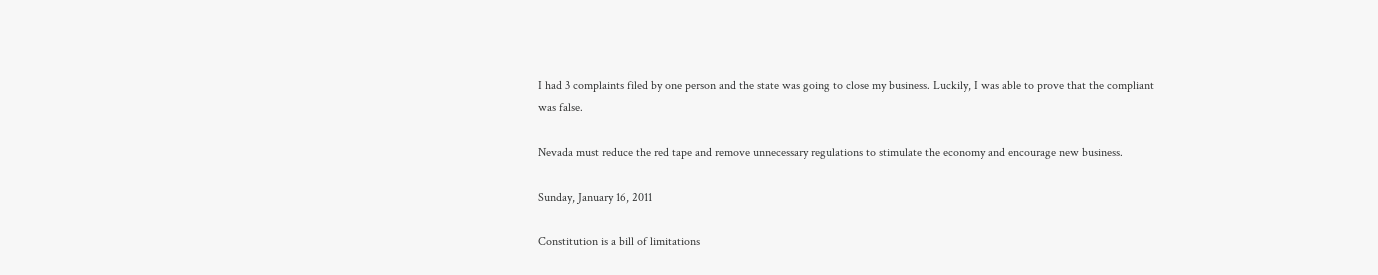I had 3 complaints filed by one person and the state was going to close my business. Luckily, I was able to prove that the compliant was false.

Nevada must reduce the red tape and remove unnecessary regulations to stimulate the economy and encourage new business.

Sunday, January 16, 2011

Constitution is a bill of limitations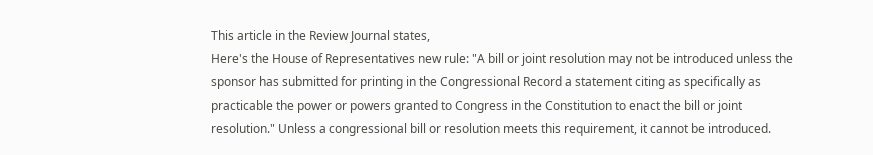This article in the Review Journal states,
Here's the House of Representatives new rule: "A bill or joint resolution may not be introduced unless the sponsor has submitted for printing in the Congressional Record a statement citing as specifically as practicable the power or powers granted to Congress in the Constitution to enact the bill or joint resolution." Unless a congressional bill or resolution meets this requirement, it cannot be introduced.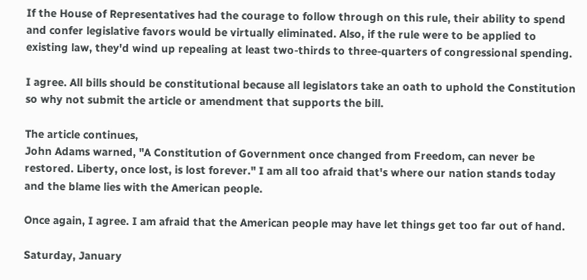If the House of Representatives had the courage to follow through on this rule, their ability to spend and confer legislative favors would be virtually eliminated. Also, if the rule were to be applied to existing law, they'd wind up repealing at least two-thirds to three-quarters of congressional spending.

I agree. All bills should be constitutional because all legislators take an oath to uphold the Constitution so why not submit the article or amendment that supports the bill.

The article continues,
John Adams warned, "A Constitution of Government once changed from Freedom, can never be restored. Liberty, once lost, is lost forever." I am all too afraid that's where our nation stands today and the blame lies with the American people.

Once again, I agree. I am afraid that the American people may have let things get too far out of hand.

Saturday, January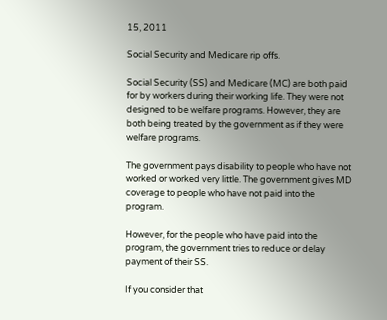15, 2011

Social Security and Medicare rip offs.

Social Security (SS) and Medicare (MC) are both paid for by workers during their working life. They were not designed to be welfare programs. However, they are both being treated by the government as if they were welfare programs.

The government pays disability to people who have not worked or worked very little. The government gives MD coverage to people who have not paid into the program.

However, for the people who have paid into the program, the government tries to reduce or delay payment of their SS.

If you consider that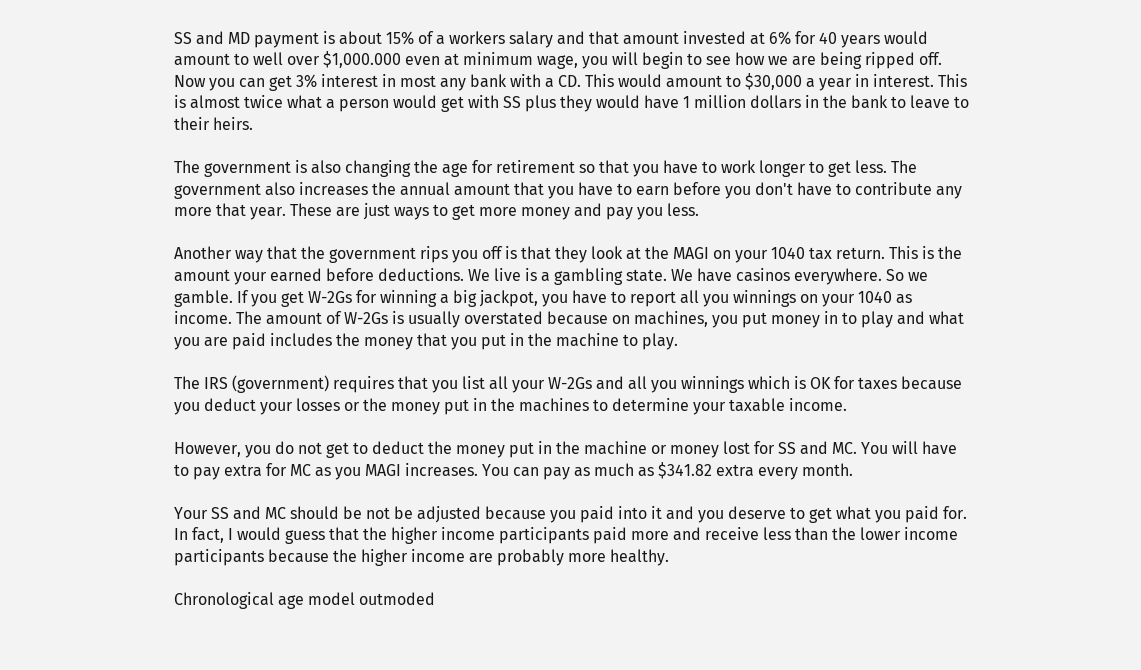SS and MD payment is about 15% of a workers salary and that amount invested at 6% for 40 years would amount to well over $1,000.000 even at minimum wage, you will begin to see how we are being ripped off. Now you can get 3% interest in most any bank with a CD. This would amount to $30,000 a year in interest. This is almost twice what a person would get with SS plus they would have 1 million dollars in the bank to leave to their heirs.

The government is also changing the age for retirement so that you have to work longer to get less. The government also increases the annual amount that you have to earn before you don't have to contribute any more that year. These are just ways to get more money and pay you less.

Another way that the government rips you off is that they look at the MAGI on your 1040 tax return. This is the amount your earned before deductions. We live is a gambling state. We have casinos everywhere. So we gamble. If you get W-2Gs for winning a big jackpot, you have to report all you winnings on your 1040 as income. The amount of W-2Gs is usually overstated because on machines, you put money in to play and what you are paid includes the money that you put in the machine to play.

The IRS (government) requires that you list all your W-2Gs and all you winnings which is OK for taxes because you deduct your losses or the money put in the machines to determine your taxable income.

However, you do not get to deduct the money put in the machine or money lost for SS and MC. You will have to pay extra for MC as you MAGI increases. You can pay as much as $341.82 extra every month.

Your SS and MC should be not be adjusted because you paid into it and you deserve to get what you paid for. In fact, I would guess that the higher income participants paid more and receive less than the lower income participants because the higher income are probably more healthy.

Chronological age model outmoded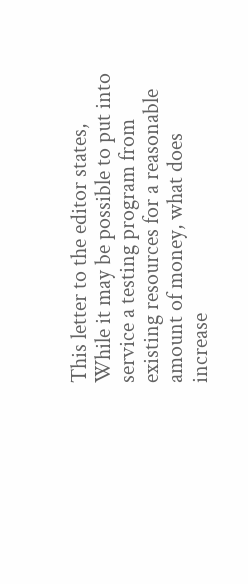This letter to the editor states,
While it may be possible to put into service a testing program from existing resources for a reasonable amount of money, what does increase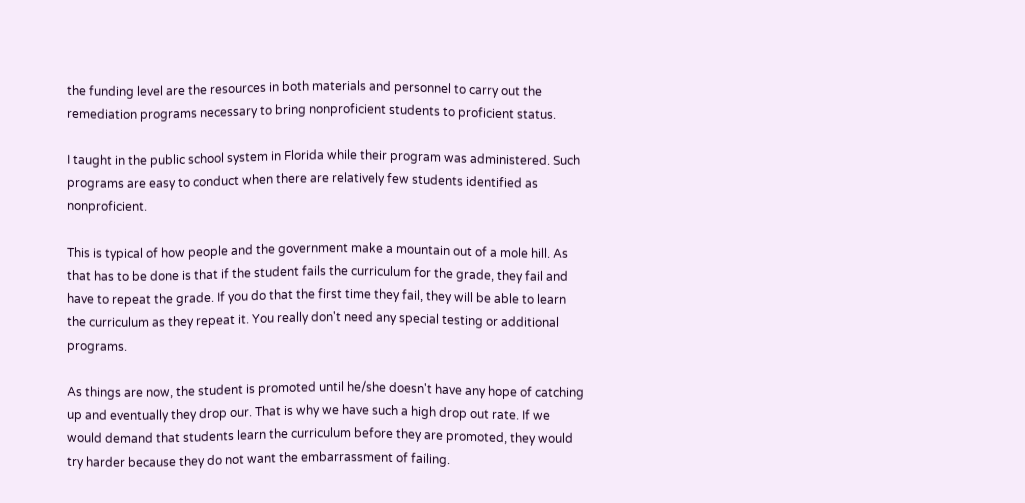the funding level are the resources in both materials and personnel to carry out the remediation programs necessary to bring nonproficient students to proficient status.

I taught in the public school system in Florida while their program was administered. Such programs are easy to conduct when there are relatively few students identified as nonproficient.

This is typical of how people and the government make a mountain out of a mole hill. As that has to be done is that if the student fails the curriculum for the grade, they fail and have to repeat the grade. If you do that the first time they fail, they will be able to learn the curriculum as they repeat it. You really don't need any special testing or additional programs.

As things are now, the student is promoted until he/she doesn't have any hope of catching up and eventually they drop our. That is why we have such a high drop out rate. If we would demand that students learn the curriculum before they are promoted, they would try harder because they do not want the embarrassment of failing.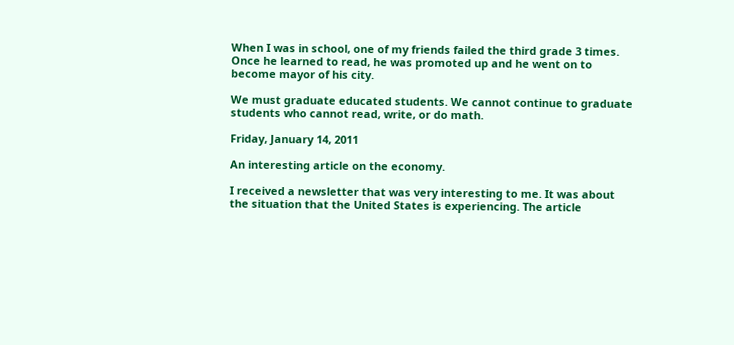When I was in school, one of my friends failed the third grade 3 times. Once he learned to read, he was promoted up and he went on to become mayor of his city.

We must graduate educated students. We cannot continue to graduate students who cannot read, write, or do math.

Friday, January 14, 2011

An interesting article on the economy.

I received a newsletter that was very interesting to me. It was about the situation that the United States is experiencing. The article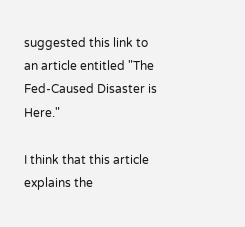suggested this link to an article entitled "The Fed-Caused Disaster is Here."

I think that this article explains the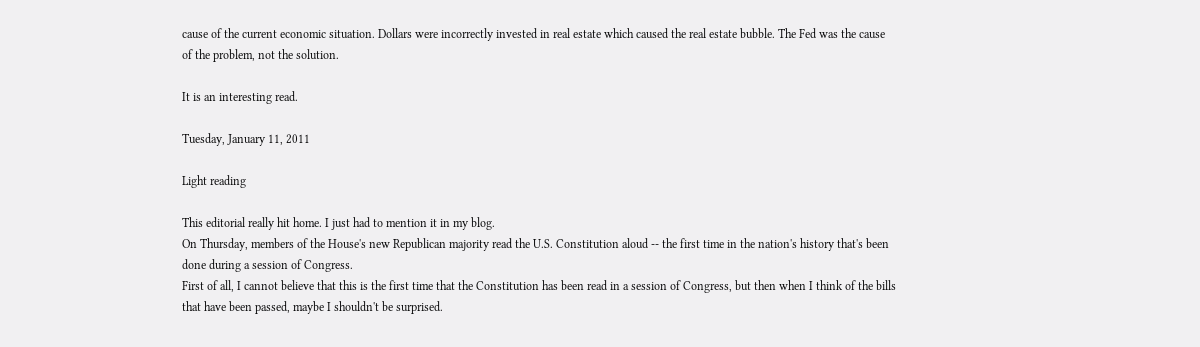cause of the current economic situation. Dollars were incorrectly invested in real estate which caused the real estate bubble. The Fed was the cause of the problem, not the solution.

It is an interesting read.

Tuesday, January 11, 2011

Light reading

This editorial really hit home. I just had to mention it in my blog.
On Thursday, members of the House's new Republican majority read the U.S. Constitution aloud -- the first time in the nation's history that's been done during a session of Congress.
First of all, I cannot believe that this is the first time that the Constitution has been read in a session of Congress, but then when I think of the bills that have been passed, maybe I shouldn't be surprised.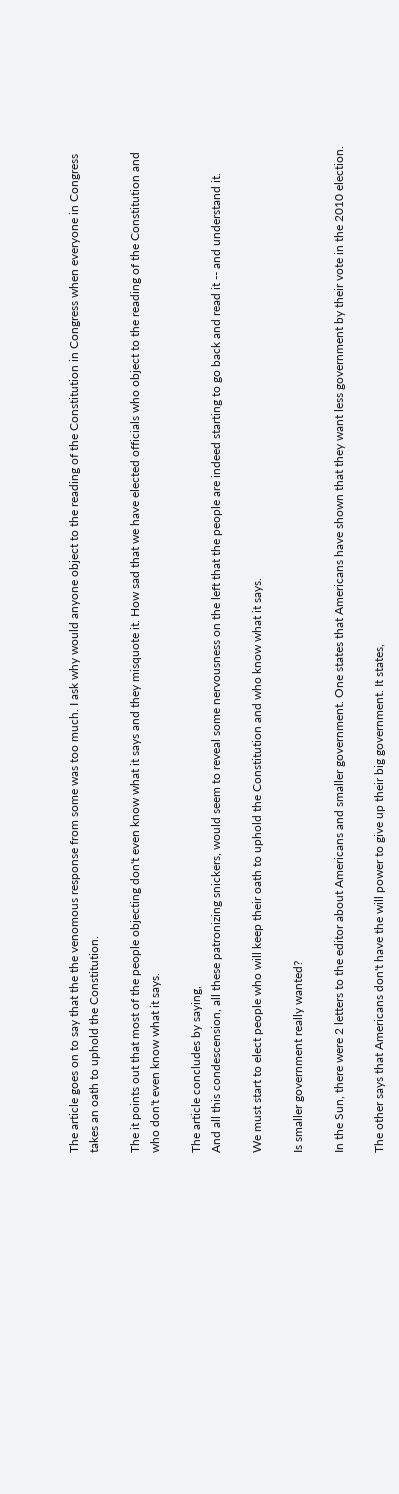The article goes on to say that the the venomous response from some was too much. I ask why would anyone object to the reading of the Constitution in Congress when everyone in Congress takes an oath to uphold the Constitution.

The it points out that most of the people objecting don't even know what it says and they misquote it. How sad that we have elected officials who object to the reading of the Constitution and who don't even know what it says.

The article concludes by saying,
And all this condescension, all these patronizing snickers, would seem to reveal some nervousness on the left that the people are indeed starting to go back and read it -- and understand it.

We must start to elect people who will keep their oath to uphold the Constitution and who know what it says.

Is smaller government really wanted?

In the Sun, there were 2 letters to the editor about Americans and smaller government. One states that Americans have shown that they want less government by their vote in the 2010 election.

The other says that Americans don't have the will power to give up their big government. It states,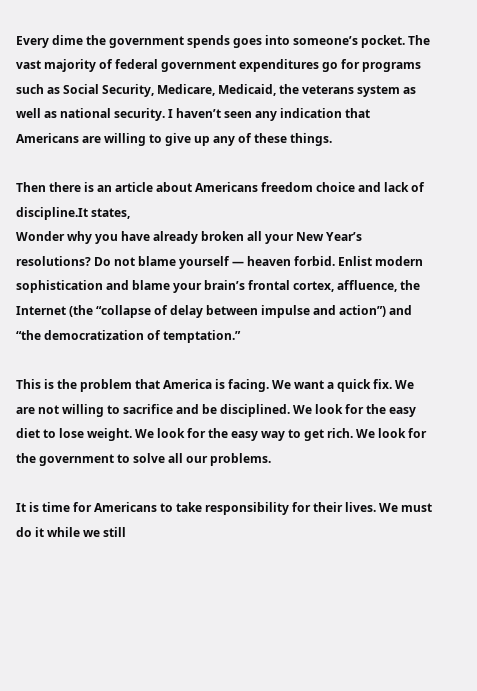Every dime the government spends goes into someone’s pocket. The vast majority of federal government expenditures go for programs such as Social Security, Medicare, Medicaid, the veterans system as well as national security. I haven’t seen any indication that Americans are willing to give up any of these things.

Then there is an article about Americans freedom choice and lack of discipline.It states,
Wonder why you have already broken all your New Year’s resolutions? Do not blame yourself — heaven forbid. Enlist modern sophistication and blame your brain’s frontal cortex, affluence, the Internet (the “collapse of delay between impulse and action”) and “the democratization of temptation.”

This is the problem that America is facing. We want a quick fix. We are not willing to sacrifice and be disciplined. We look for the easy diet to lose weight. We look for the easy way to get rich. We look for the government to solve all our problems.

It is time for Americans to take responsibility for their lives. We must do it while we still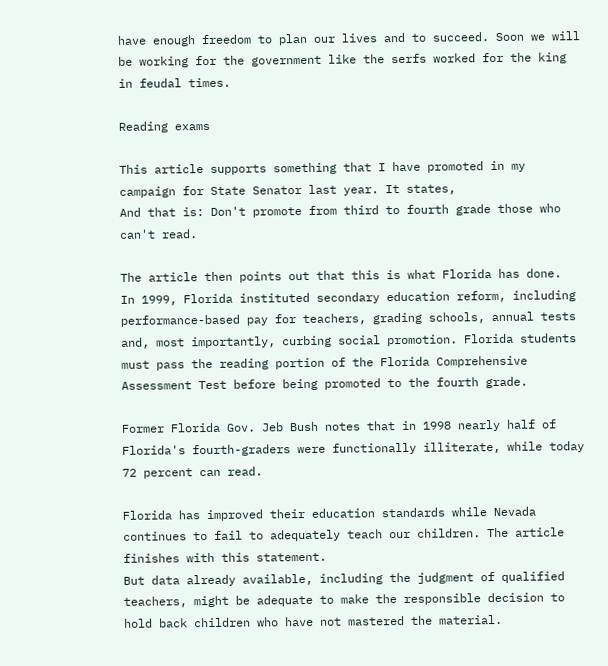have enough freedom to plan our lives and to succeed. Soon we will be working for the government like the serfs worked for the king in feudal times.

Reading exams

This article supports something that I have promoted in my campaign for State Senator last year. It states,
And that is: Don't promote from third to fourth grade those who can't read.

The article then points out that this is what Florida has done.
In 1999, Florida instituted secondary education reform, including performance-based pay for teachers, grading schools, annual tests and, most importantly, curbing social promotion. Florida students must pass the reading portion of the Florida Comprehensive Assessment Test before being promoted to the fourth grade.

Former Florida Gov. Jeb Bush notes that in 1998 nearly half of Florida's fourth-graders were functionally illiterate, while today 72 percent can read.

Florida has improved their education standards while Nevada continues to fail to adequately teach our children. The article finishes with this statement.
But data already available, including the judgment of qualified teachers, might be adequate to make the responsible decision to hold back children who have not mastered the material.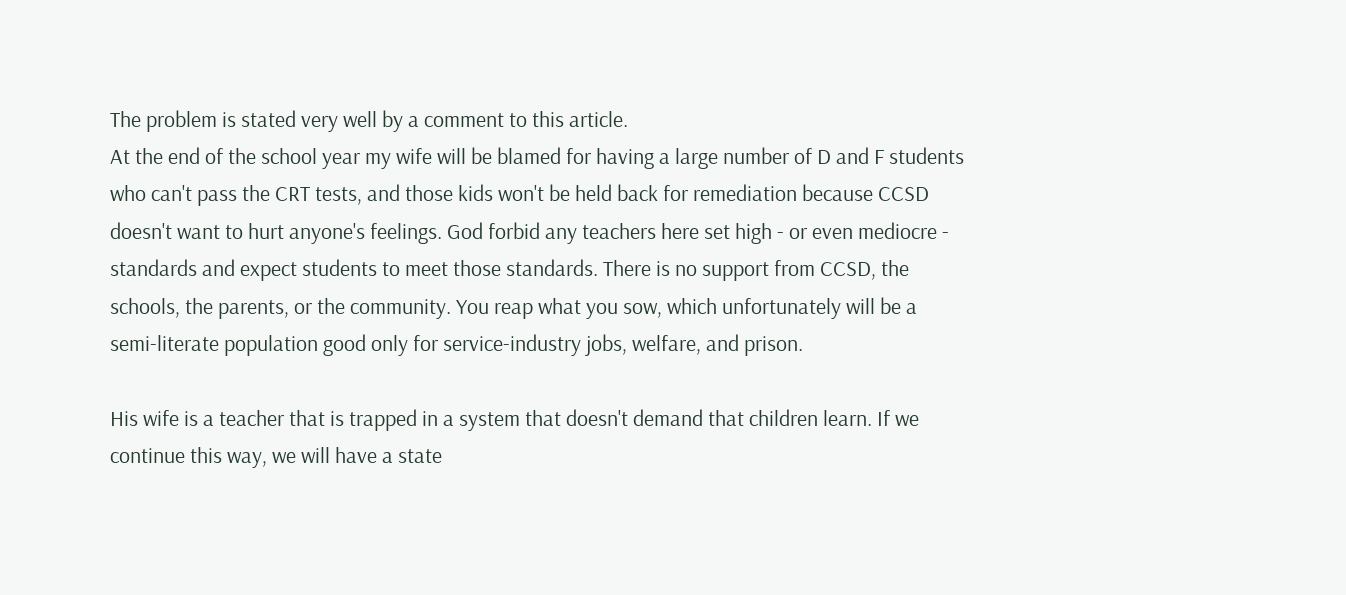The problem is stated very well by a comment to this article.
At the end of the school year my wife will be blamed for having a large number of D and F students who can't pass the CRT tests, and those kids won't be held back for remediation because CCSD doesn't want to hurt anyone's feelings. God forbid any teachers here set high - or even mediocre - standards and expect students to meet those standards. There is no support from CCSD, the schools, the parents, or the community. You reap what you sow, which unfortunately will be a semi-literate population good only for service-industry jobs, welfare, and prison.

His wife is a teacher that is trapped in a system that doesn't demand that children learn. If we continue this way, we will have a state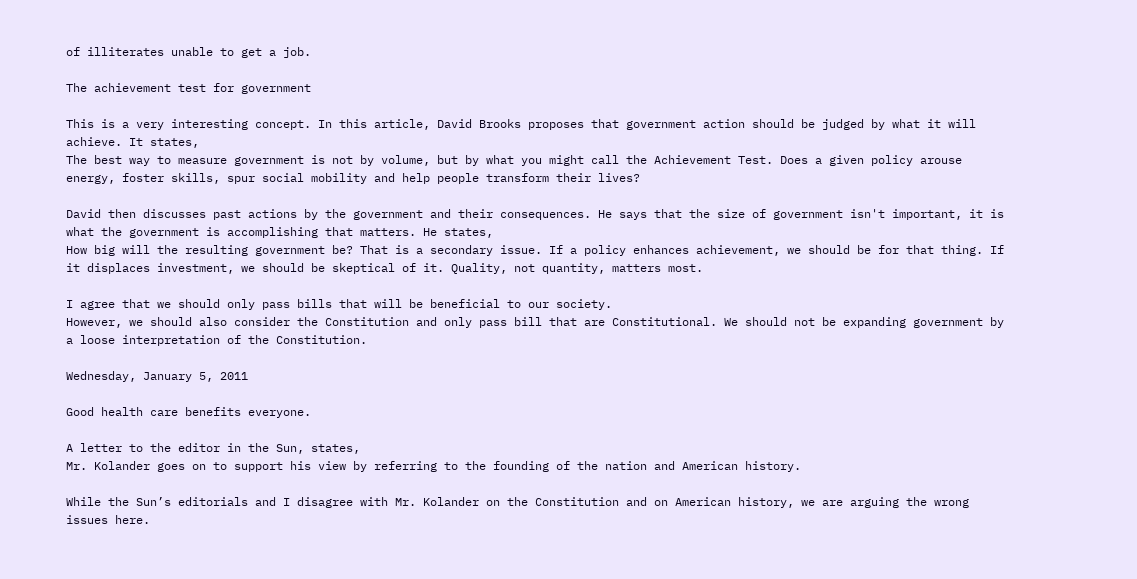of illiterates unable to get a job.

The achievement test for government

This is a very interesting concept. In this article, David Brooks proposes that government action should be judged by what it will achieve. It states,
The best way to measure government is not by volume, but by what you might call the Achievement Test. Does a given policy arouse energy, foster skills, spur social mobility and help people transform their lives?

David then discusses past actions by the government and their consequences. He says that the size of government isn't important, it is what the government is accomplishing that matters. He states,
How big will the resulting government be? That is a secondary issue. If a policy enhances achievement, we should be for that thing. If it displaces investment, we should be skeptical of it. Quality, not quantity, matters most.

I agree that we should only pass bills that will be beneficial to our society.
However, we should also consider the Constitution and only pass bill that are Constitutional. We should not be expanding government by a loose interpretation of the Constitution.

Wednesday, January 5, 2011

Good health care benefits everyone.

A letter to the editor in the Sun, states,
Mr. Kolander goes on to support his view by referring to the founding of the nation and American history.

While the Sun’s editorials and I disagree with Mr. Kolander on the Constitution and on American history, we are arguing the wrong issues here.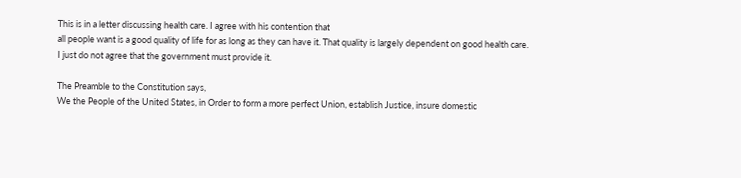This is in a letter discussing health care. I agree with his contention that
all people want is a good quality of life for as long as they can have it. That quality is largely dependent on good health care.
I just do not agree that the government must provide it.

The Preamble to the Constitution says,
We the People of the United States, in Order to form a more perfect Union, establish Justice, insure domestic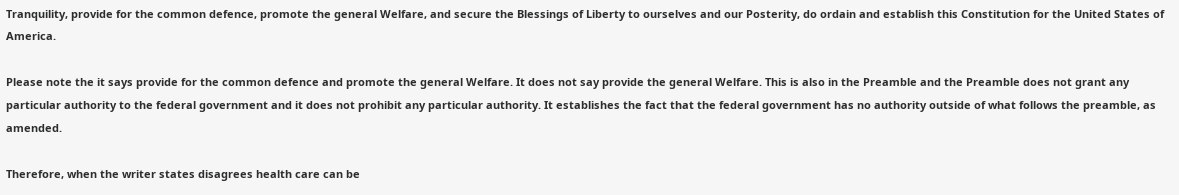Tranquility, provide for the common defence, promote the general Welfare, and secure the Blessings of Liberty to ourselves and our Posterity, do ordain and establish this Constitution for the United States of America.

Please note the it says provide for the common defence and promote the general Welfare. It does not say provide the general Welfare. This is also in the Preamble and the Preamble does not grant any particular authority to the federal government and it does not prohibit any particular authority. It establishes the fact that the federal government has no authority outside of what follows the preamble, as amended.

Therefore, when the writer states disagrees health care can be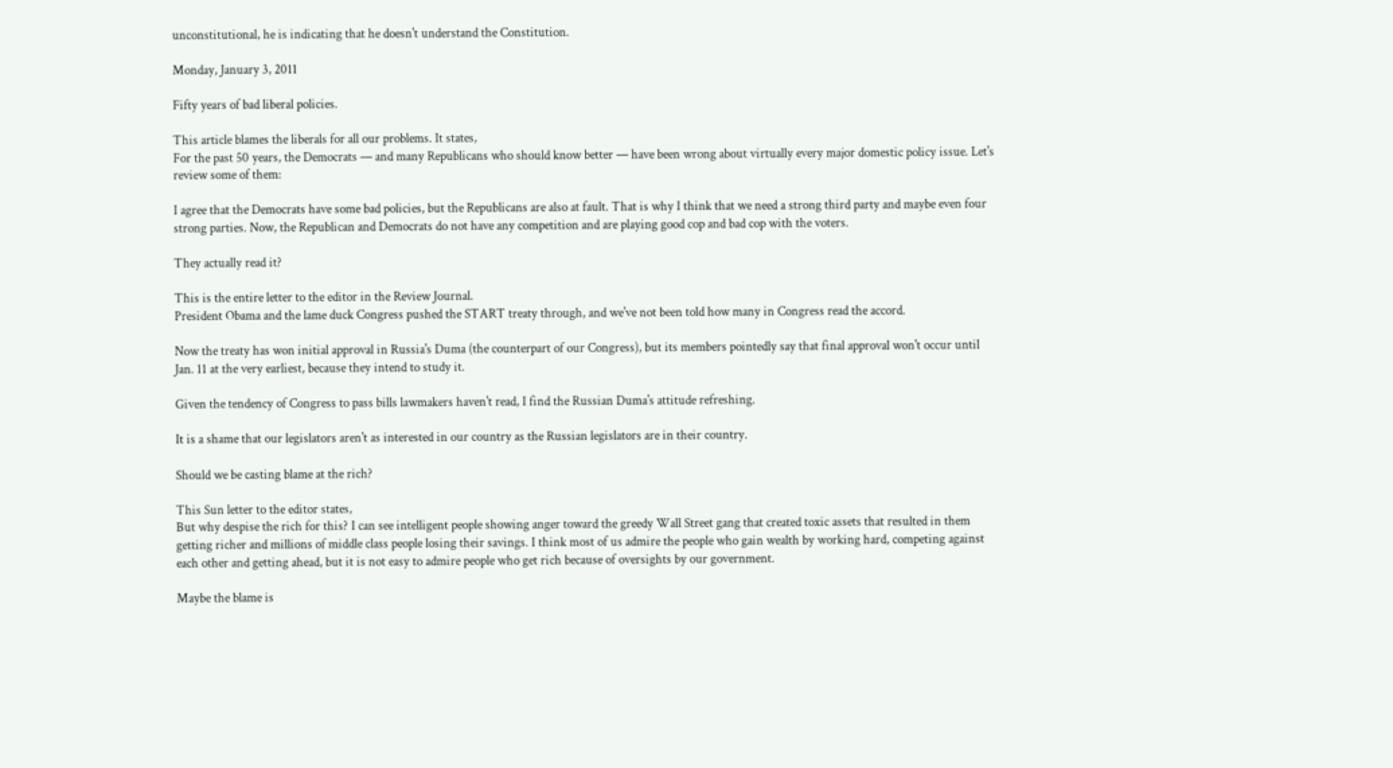unconstitutional, he is indicating that he doesn't understand the Constitution.

Monday, January 3, 2011

Fifty years of bad liberal policies.

This article blames the liberals for all our problems. It states,
For the past 50 years, the Democrats — and many Republicans who should know better — have been wrong about virtually every major domestic policy issue. Let's review some of them:

I agree that the Democrats have some bad policies, but the Republicans are also at fault. That is why I think that we need a strong third party and maybe even four strong parties. Now, the Republican and Democrats do not have any competition and are playing good cop and bad cop with the voters.

They actually read it?

This is the entire letter to the editor in the Review Journal.
President Obama and the lame duck Congress pushed the START treaty through, and we've not been told how many in Congress read the accord.

Now the treaty has won initial approval in Russia's Duma (the counterpart of our Congress), but its members pointedly say that final approval won't occur until Jan. 11 at the very earliest, because they intend to study it.

Given the tendency of Congress to pass bills lawmakers haven't read, I find the Russian Duma's attitude refreshing.

It is a shame that our legislators aren't as interested in our country as the Russian legislators are in their country.

Should we be casting blame at the rich?

This Sun letter to the editor states,
But why despise the rich for this? I can see intelligent people showing anger toward the greedy Wall Street gang that created toxic assets that resulted in them getting richer and millions of middle class people losing their savings. I think most of us admire the people who gain wealth by working hard, competing against each other and getting ahead, but it is not easy to admire people who get rich because of oversights by our government.

Maybe the blame is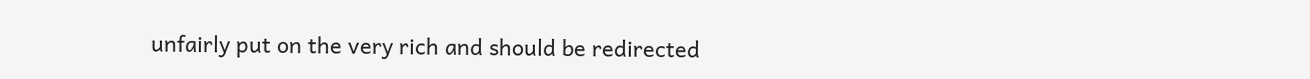unfairly put on the very rich and should be redirected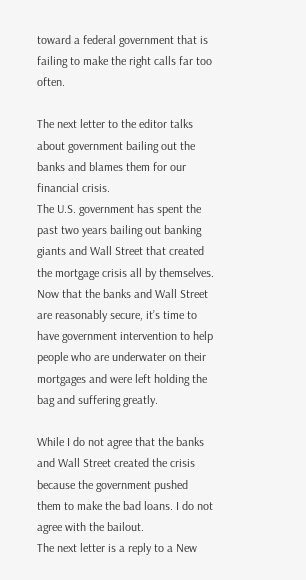toward a federal government that is failing to make the right calls far too often.

The next letter to the editor talks about government bailing out the banks and blames them for our financial crisis.
The U.S. government has spent the past two years bailing out banking giants and Wall Street that created the mortgage crisis all by themselves. Now that the banks and Wall Street are reasonably secure, it’s time to have government intervention to help people who are underwater on their mortgages and were left holding the bag and suffering greatly.

While I do not agree that the banks and Wall Street created the crisis because the government pushed them to make the bad loans. I do not agree with the bailout.
The next letter is a reply to a New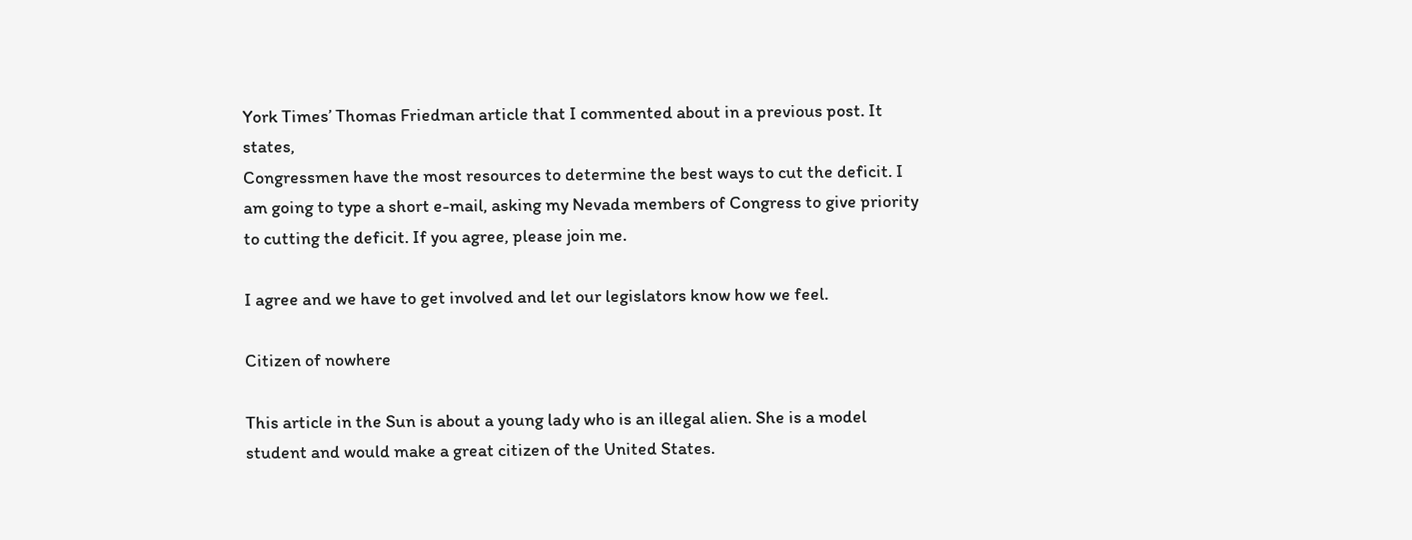York Times’ Thomas Friedman article that I commented about in a previous post. It states,
Congressmen have the most resources to determine the best ways to cut the deficit. I am going to type a short e-mail, asking my Nevada members of Congress to give priority to cutting the deficit. If you agree, please join me.

I agree and we have to get involved and let our legislators know how we feel.

Citizen of nowhere

This article in the Sun is about a young lady who is an illegal alien. She is a model student and would make a great citizen of the United States.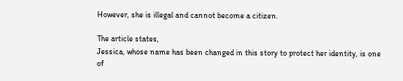However, she is illegal and cannot become a citizen.

The article states,
Jessica, whose name has been changed in this story to protect her identity, is one of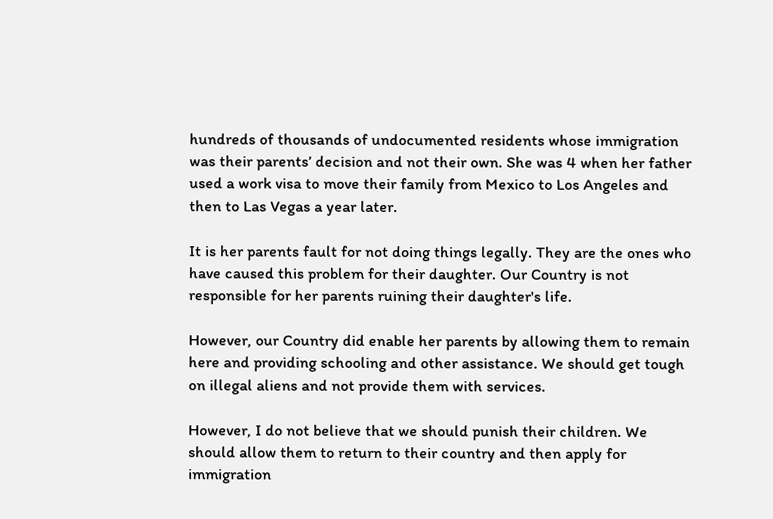hundreds of thousands of undocumented residents whose immigration was their parents’ decision and not their own. She was 4 when her father used a work visa to move their family from Mexico to Los Angeles and then to Las Vegas a year later.

It is her parents fault for not doing things legally. They are the ones who have caused this problem for their daughter. Our Country is not responsible for her parents ruining their daughter's life.

However, our Country did enable her parents by allowing them to remain here and providing schooling and other assistance. We should get tough on illegal aliens and not provide them with services.

However, I do not believe that we should punish their children. We should allow them to return to their country and then apply for immigration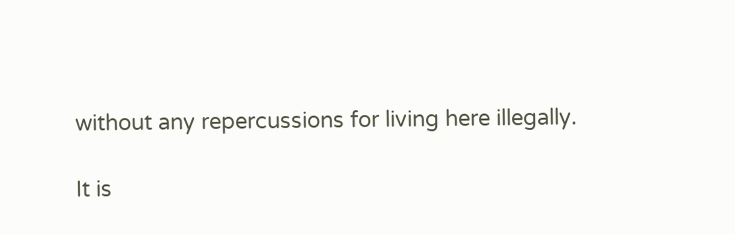without any repercussions for living here illegally.

It is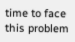time to face this problem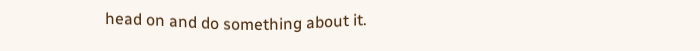head on and do something about it.